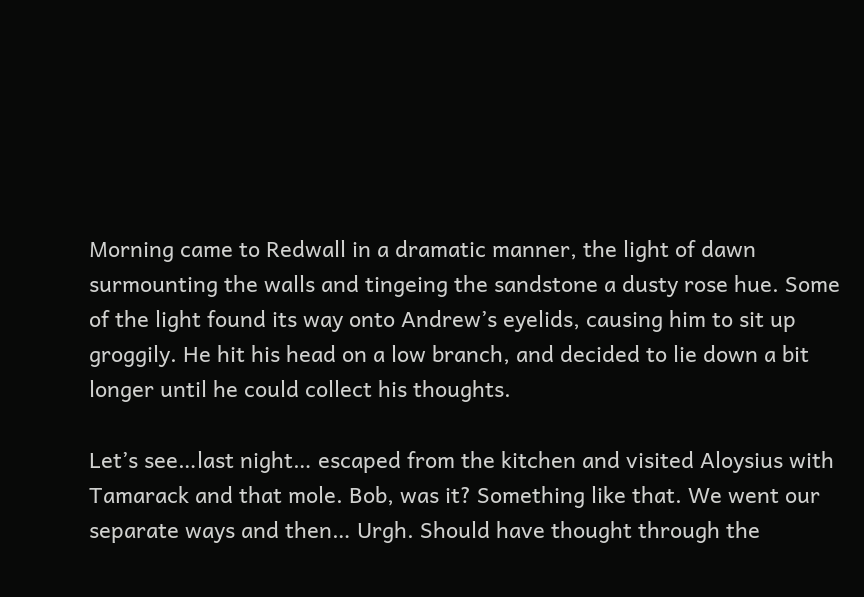Morning came to Redwall in a dramatic manner, the light of dawn surmounting the walls and tingeing the sandstone a dusty rose hue. Some of the light found its way onto Andrew’s eyelids, causing him to sit up groggily. He hit his head on a low branch, and decided to lie down a bit longer until he could collect his thoughts.

Let’s see…last night… escaped from the kitchen and visited Aloysius with Tamarack and that mole. Bob, was it? Something like that. We went our separate ways and then… Urgh. Should have thought through the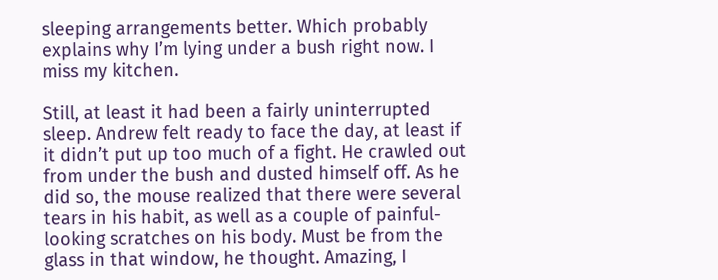sleeping arrangements better. Which probably explains why I’m lying under a bush right now. I miss my kitchen.

Still, at least it had been a fairly uninterrupted sleep. Andrew felt ready to face the day, at least if it didn’t put up too much of a fight. He crawled out from under the bush and dusted himself off. As he did so, the mouse realized that there were several tears in his habit, as well as a couple of painful-looking scratches on his body. Must be from the glass in that window, he thought. Amazing, I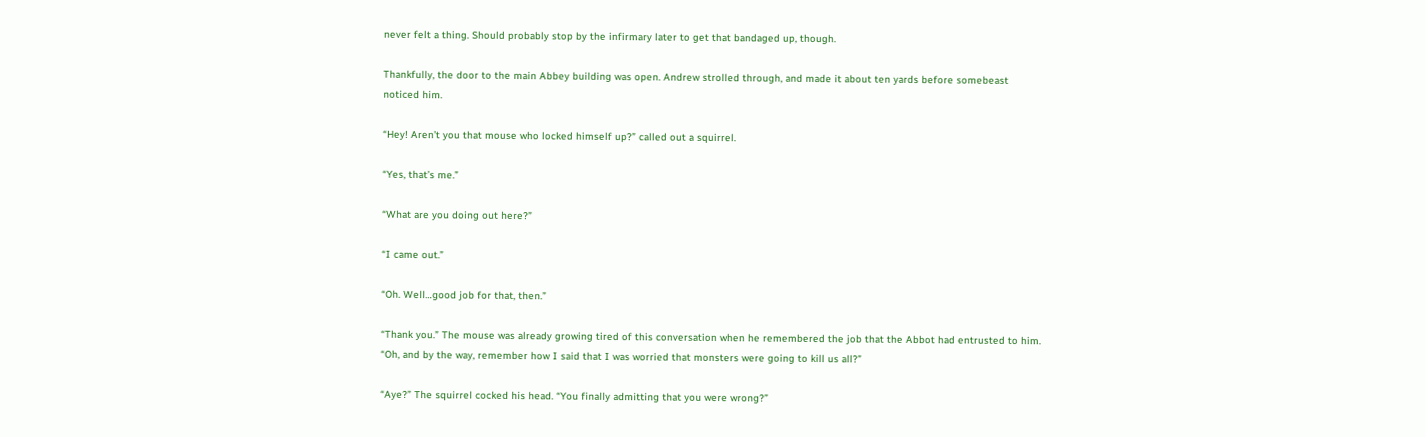never felt a thing. Should probably stop by the infirmary later to get that bandaged up, though.

Thankfully, the door to the main Abbey building was open. Andrew strolled through, and made it about ten yards before somebeast noticed him.

“Hey! Aren’t you that mouse who locked himself up?” called out a squirrel.

“Yes, that’s me.”

“What are you doing out here?”

“I came out.”

“Oh. Well…good job for that, then.”

“Thank you.” The mouse was already growing tired of this conversation when he remembered the job that the Abbot had entrusted to him. “Oh, and by the way, remember how I said that I was worried that monsters were going to kill us all?”

“Aye?” The squirrel cocked his head. “You finally admitting that you were wrong?”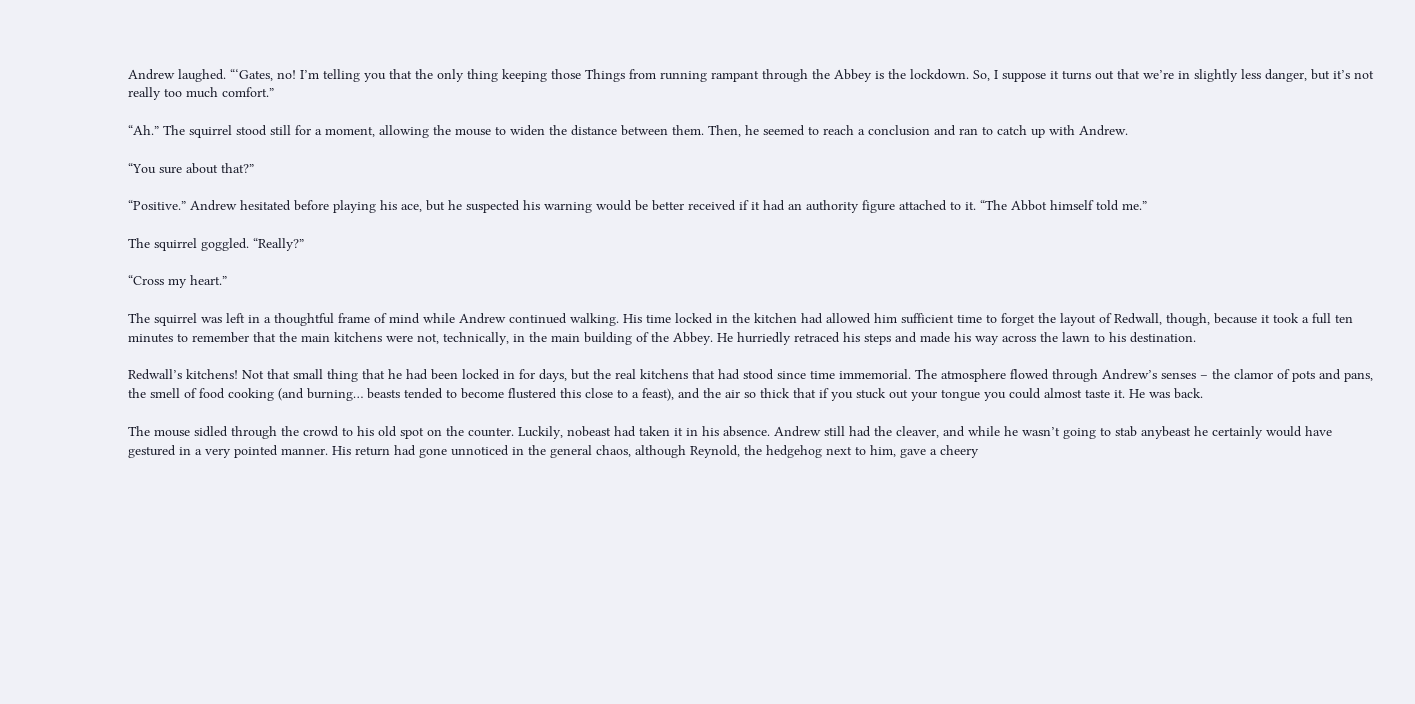Andrew laughed. “‘Gates, no! I’m telling you that the only thing keeping those Things from running rampant through the Abbey is the lockdown. So, I suppose it turns out that we’re in slightly less danger, but it’s not really too much comfort.”

“Ah.” The squirrel stood still for a moment, allowing the mouse to widen the distance between them. Then, he seemed to reach a conclusion and ran to catch up with Andrew.

“You sure about that?”

“Positive.” Andrew hesitated before playing his ace, but he suspected his warning would be better received if it had an authority figure attached to it. “The Abbot himself told me.”

The squirrel goggled. “Really?”

“Cross my heart.”

The squirrel was left in a thoughtful frame of mind while Andrew continued walking. His time locked in the kitchen had allowed him sufficient time to forget the layout of Redwall, though, because it took a full ten minutes to remember that the main kitchens were not, technically, in the main building of the Abbey. He hurriedly retraced his steps and made his way across the lawn to his destination.

Redwall’s kitchens! Not that small thing that he had been locked in for days, but the real kitchens that had stood since time immemorial. The atmosphere flowed through Andrew’s senses – the clamor of pots and pans, the smell of food cooking (and burning… beasts tended to become flustered this close to a feast), and the air so thick that if you stuck out your tongue you could almost taste it. He was back.

The mouse sidled through the crowd to his old spot on the counter. Luckily, nobeast had taken it in his absence. Andrew still had the cleaver, and while he wasn’t going to stab anybeast he certainly would have gestured in a very pointed manner. His return had gone unnoticed in the general chaos, although Reynold, the hedgehog next to him, gave a cheery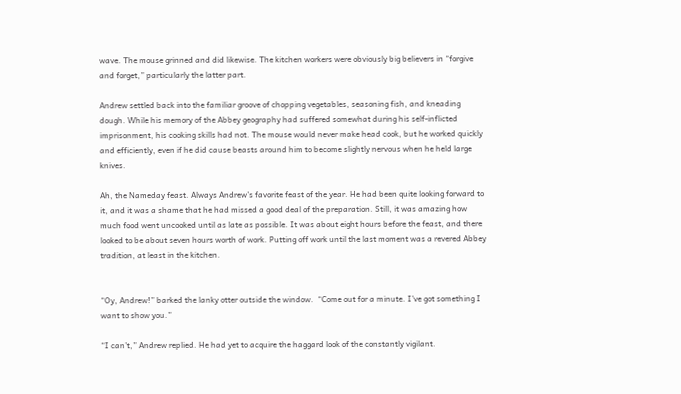wave. The mouse grinned and did likewise. The kitchen workers were obviously big believers in “forgive and forget,” particularly the latter part.

Andrew settled back into the familiar groove of chopping vegetables, seasoning fish, and kneading dough. While his memory of the Abbey geography had suffered somewhat during his self-inflicted imprisonment, his cooking skills had not. The mouse would never make head cook, but he worked quickly and efficiently, even if he did cause beasts around him to become slightly nervous when he held large knives.

Ah, the Nameday feast. Always Andrew’s favorite feast of the year. He had been quite looking forward to it, and it was a shame that he had missed a good deal of the preparation. Still, it was amazing how much food went uncooked until as late as possible. It was about eight hours before the feast, and there looked to be about seven hours worth of work. Putting off work until the last moment was a revered Abbey tradition, at least in the kitchen.


“Oy, Andrew!” barked the lanky otter outside the window.  “Come out for a minute. I’ve got something I want to show you.”

“I can’t,” Andrew replied. He had yet to acquire the haggard look of the constantly vigilant.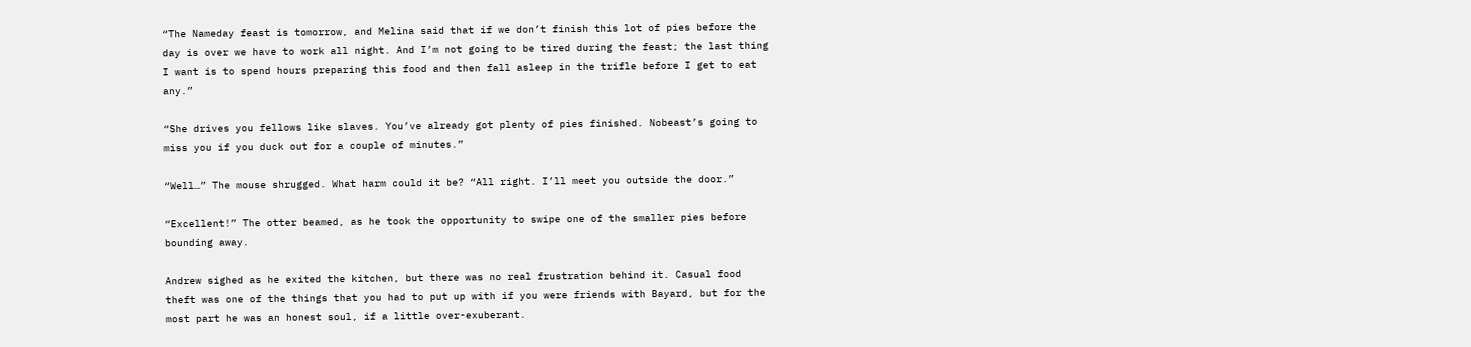“The Nameday feast is tomorrow, and Melina said that if we don’t finish this lot of pies before the day is over we have to work all night. And I’m not going to be tired during the feast; the last thing I want is to spend hours preparing this food and then fall asleep in the trifle before I get to eat any.”

“She drives you fellows like slaves. You’ve already got plenty of pies finished. Nobeast’s going to miss you if you duck out for a couple of minutes.”

“Well…” The mouse shrugged. What harm could it be? “All right. I’ll meet you outside the door.”

“Excellent!” The otter beamed, as he took the opportunity to swipe one of the smaller pies before bounding away.

Andrew sighed as he exited the kitchen, but there was no real frustration behind it. Casual food theft was one of the things that you had to put up with if you were friends with Bayard, but for the most part he was an honest soul, if a little over-exuberant.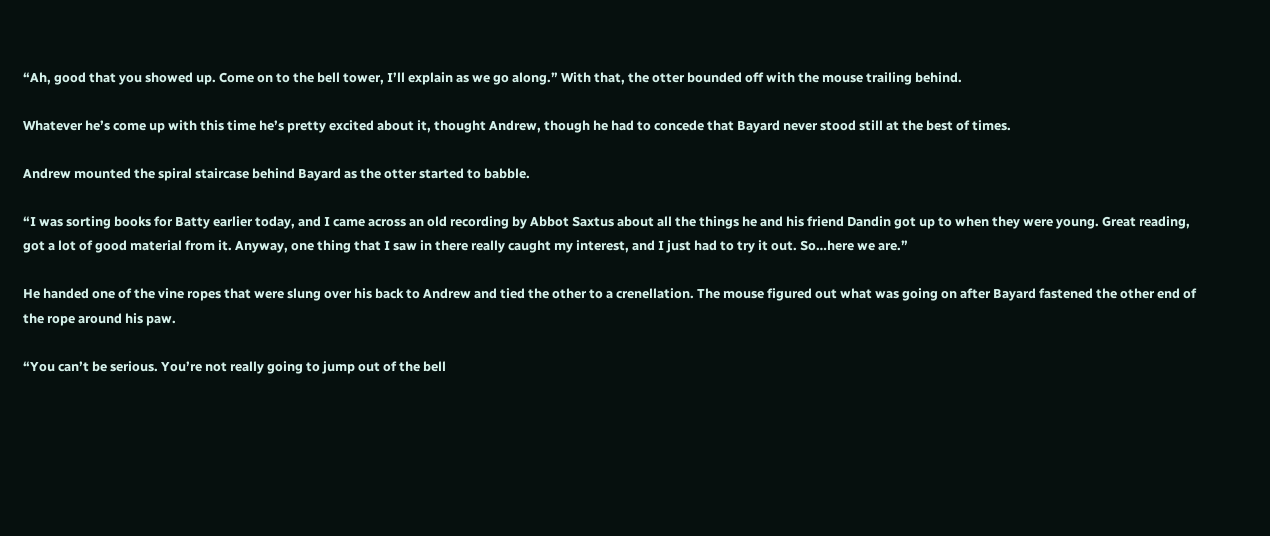“Ah, good that you showed up. Come on to the bell tower, I’ll explain as we go along.” With that, the otter bounded off with the mouse trailing behind.

Whatever he’s come up with this time he’s pretty excited about it, thought Andrew, though he had to concede that Bayard never stood still at the best of times.

Andrew mounted the spiral staircase behind Bayard as the otter started to babble.

“I was sorting books for Batty earlier today, and I came across an old recording by Abbot Saxtus about all the things he and his friend Dandin got up to when they were young. Great reading, got a lot of good material from it. Anyway, one thing that I saw in there really caught my interest, and I just had to try it out. So…here we are.”

He handed one of the vine ropes that were slung over his back to Andrew and tied the other to a crenellation. The mouse figured out what was going on after Bayard fastened the other end of the rope around his paw.

“You can’t be serious. You’re not really going to jump out of the bell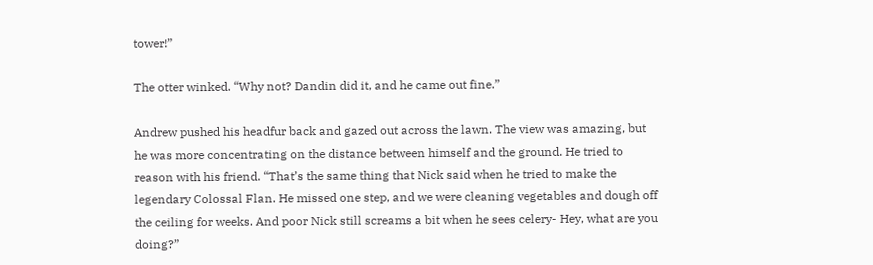tower!”

The otter winked. “Why not? Dandin did it, and he came out fine.”

Andrew pushed his headfur back and gazed out across the lawn. The view was amazing, but he was more concentrating on the distance between himself and the ground. He tried to reason with his friend. “That’s the same thing that Nick said when he tried to make the legendary Colossal Flan. He missed one step, and we were cleaning vegetables and dough off the ceiling for weeks. And poor Nick still screams a bit when he sees celery- Hey, what are you doing?”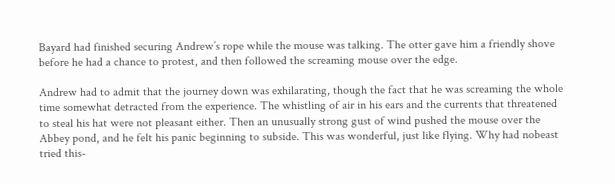Bayard had finished securing Andrew’s rope while the mouse was talking. The otter gave him a friendly shove before he had a chance to protest, and then followed the screaming mouse over the edge.

Andrew had to admit that the journey down was exhilarating, though the fact that he was screaming the whole time somewhat detracted from the experience. The whistling of air in his ears and the currents that threatened to steal his hat were not pleasant either. Then an unusually strong gust of wind pushed the mouse over the Abbey pond, and he felt his panic beginning to subside. This was wonderful, just like flying. Why had nobeast tried this-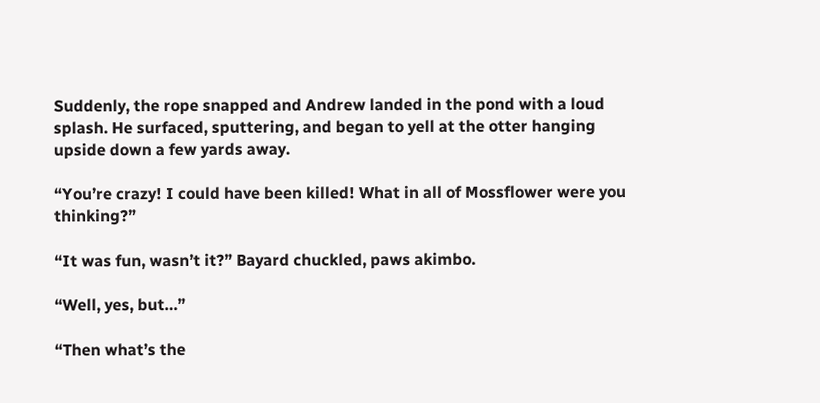Suddenly, the rope snapped and Andrew landed in the pond with a loud splash. He surfaced, sputtering, and began to yell at the otter hanging upside down a few yards away.

“You’re crazy! I could have been killed! What in all of Mossflower were you thinking?”

“It was fun, wasn’t it?” Bayard chuckled, paws akimbo.

“Well, yes, but…”

“Then what’s the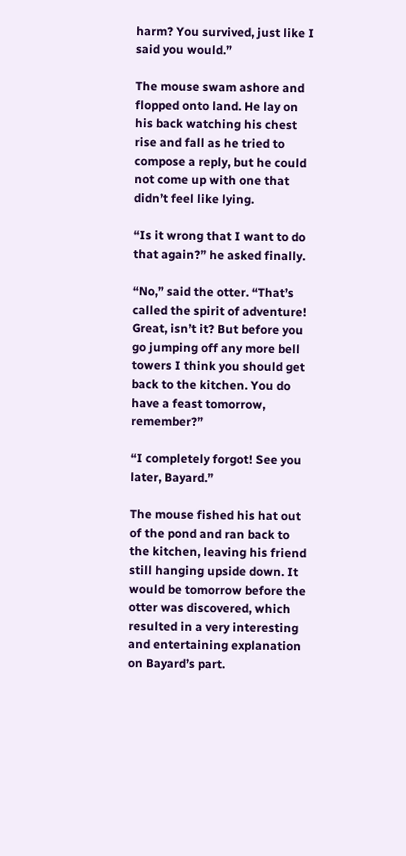harm? You survived, just like I said you would.”

The mouse swam ashore and flopped onto land. He lay on his back watching his chest rise and fall as he tried to compose a reply, but he could not come up with one that didn’t feel like lying.

“Is it wrong that I want to do that again?” he asked finally.

“No,” said the otter. “That’s called the spirit of adventure! Great, isn’t it? But before you go jumping off any more bell towers I think you should get back to the kitchen. You do have a feast tomorrow, remember?”

“I completely forgot! See you later, Bayard.”

The mouse fished his hat out of the pond and ran back to the kitchen, leaving his friend still hanging upside down. It would be tomorrow before the otter was discovered, which resulted in a very interesting and entertaining explanation on Bayard’s part.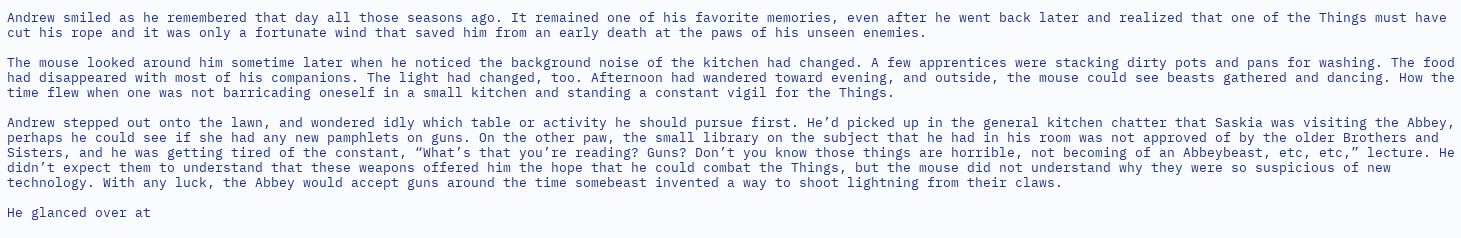Andrew smiled as he remembered that day all those seasons ago. It remained one of his favorite memories, even after he went back later and realized that one of the Things must have cut his rope and it was only a fortunate wind that saved him from an early death at the paws of his unseen enemies.

The mouse looked around him sometime later when he noticed the background noise of the kitchen had changed. A few apprentices were stacking dirty pots and pans for washing. The food had disappeared with most of his companions. The light had changed, too. Afternoon had wandered toward evening, and outside, the mouse could see beasts gathered and dancing. How the time flew when one was not barricading oneself in a small kitchen and standing a constant vigil for the Things.

Andrew stepped out onto the lawn, and wondered idly which table or activity he should pursue first. He’d picked up in the general kitchen chatter that Saskia was visiting the Abbey, perhaps he could see if she had any new pamphlets on guns. On the other paw, the small library on the subject that he had in his room was not approved of by the older Brothers and Sisters, and he was getting tired of the constant, “What’s that you’re reading? Guns? Don’t you know those things are horrible, not becoming of an Abbeybeast, etc, etc,” lecture. He didn’t expect them to understand that these weapons offered him the hope that he could combat the Things, but the mouse did not understand why they were so suspicious of new technology. With any luck, the Abbey would accept guns around the time somebeast invented a way to shoot lightning from their claws.

He glanced over at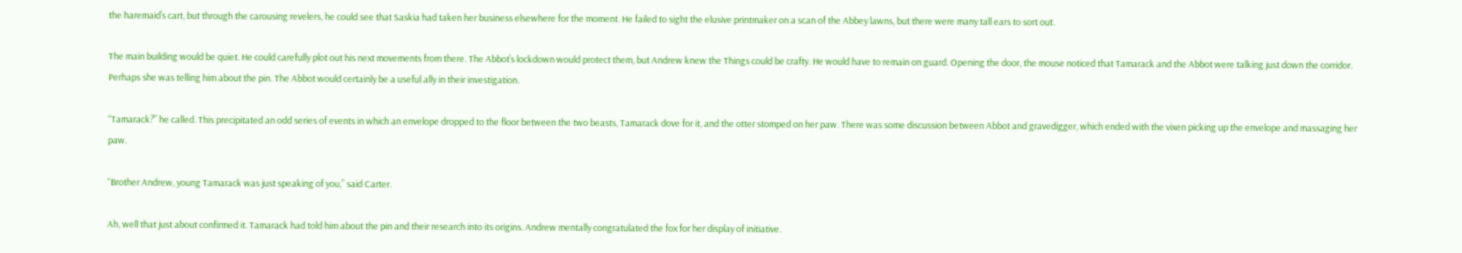the haremaid’s cart, but through the carousing revelers, he could see that Saskia had taken her business elsewhere for the moment. He failed to sight the elusive printmaker on a scan of the Abbey lawns, but there were many tall ears to sort out.

The main building would be quiet. He could carefully plot out his next movements from there. The Abbot’s lockdown would protect them, but Andrew knew the Things could be crafty. He would have to remain on guard. Opening the door, the mouse noticed that Tamarack and the Abbot were talking just down the corridor. Perhaps she was telling him about the pin. The Abbot would certainly be a useful ally in their investigation.

“Tamarack?” he called. This precipitated an odd series of events in which an envelope dropped to the floor between the two beasts, Tamarack dove for it, and the otter stomped on her paw. There was some discussion between Abbot and gravedigger, which ended with the vixen picking up the envelope and massaging her paw.

“Brother Andrew, young Tamarack was just speaking of you,” said Carter.

Ah, well that just about confirmed it. Tamarack had told him about the pin and their research into its origins. Andrew mentally congratulated the fox for her display of initiative.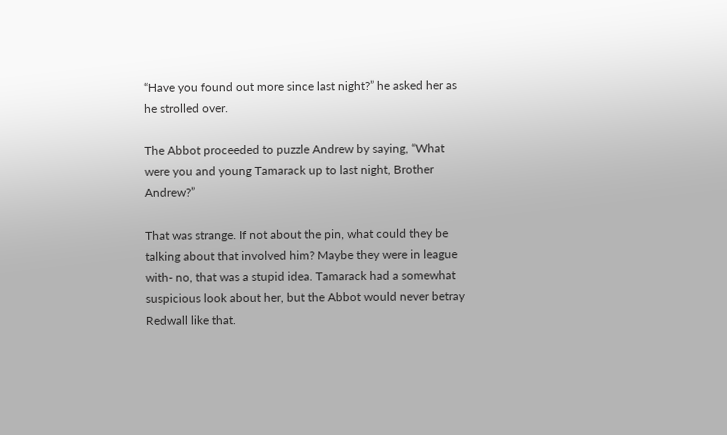“Have you found out more since last night?” he asked her as he strolled over.

The Abbot proceeded to puzzle Andrew by saying, “What were you and young Tamarack up to last night, Brother Andrew?”

That was strange. If not about the pin, what could they be talking about that involved him? Maybe they were in league with- no, that was a stupid idea. Tamarack had a somewhat suspicious look about her, but the Abbot would never betray Redwall like that.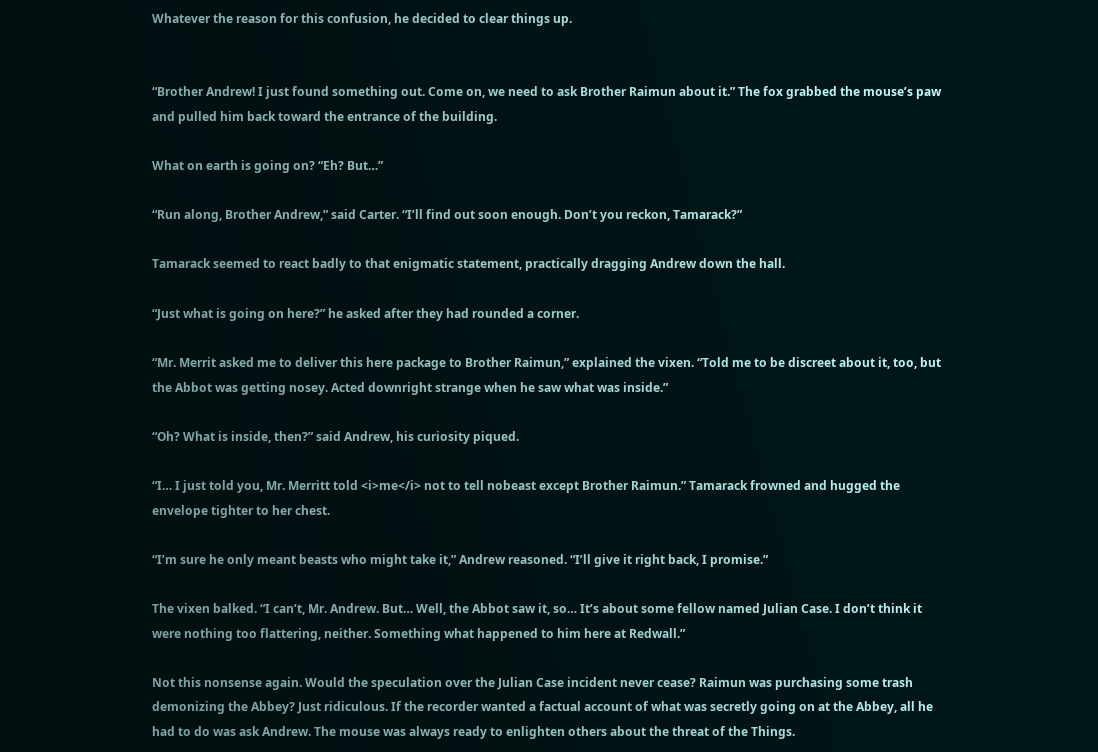Whatever the reason for this confusion, he decided to clear things up.


“Brother Andrew! I just found something out. Come on, we need to ask Brother Raimun about it.” The fox grabbed the mouse’s paw and pulled him back toward the entrance of the building.

What on earth is going on? “Eh? But…”

“Run along, Brother Andrew,” said Carter. “I’ll find out soon enough. Don’t you reckon, Tamarack?”

Tamarack seemed to react badly to that enigmatic statement, practically dragging Andrew down the hall.

“Just what is going on here?” he asked after they had rounded a corner.

“Mr. Merrit asked me to deliver this here package to Brother Raimun,” explained the vixen. “Told me to be discreet about it, too, but the Abbot was getting nosey. Acted downright strange when he saw what was inside.”

“Oh? What is inside, then?” said Andrew, his curiosity piqued.

“I… I just told you, Mr. Merritt told <i>me</i> not to tell nobeast except Brother Raimun.” Tamarack frowned and hugged the envelope tighter to her chest.

“I’m sure he only meant beasts who might take it,” Andrew reasoned. “I’ll give it right back, I promise.”

The vixen balked. “I can’t, Mr. Andrew. But… Well, the Abbot saw it, so… It’s about some fellow named Julian Case. I don’t think it were nothing too flattering, neither. Something what happened to him here at Redwall.”

Not this nonsense again. Would the speculation over the Julian Case incident never cease? Raimun was purchasing some trash demonizing the Abbey? Just ridiculous. If the recorder wanted a factual account of what was secretly going on at the Abbey, all he had to do was ask Andrew. The mouse was always ready to enlighten others about the threat of the Things.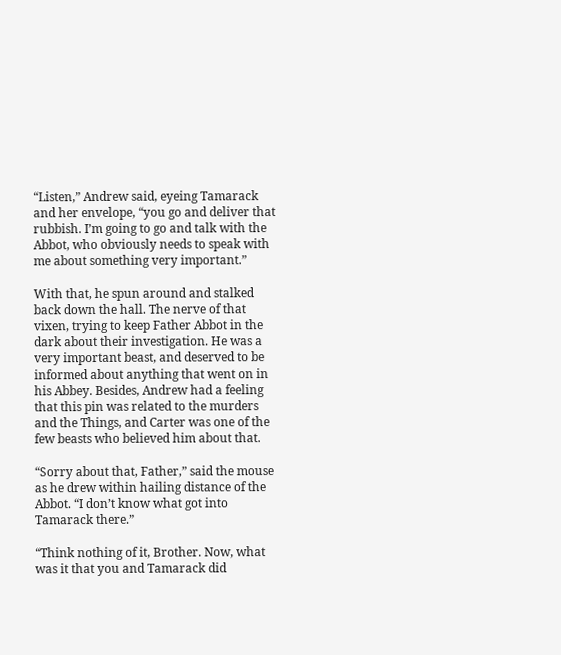“Listen,” Andrew said, eyeing Tamarack and her envelope, “you go and deliver that rubbish. I’m going to go and talk with the Abbot, who obviously needs to speak with me about something very important.”

With that, he spun around and stalked back down the hall. The nerve of that vixen, trying to keep Father Abbot in the dark about their investigation. He was a very important beast, and deserved to be informed about anything that went on in his Abbey. Besides, Andrew had a feeling that this pin was related to the murders and the Things, and Carter was one of the few beasts who believed him about that.

“Sorry about that, Father,” said the mouse as he drew within hailing distance of the Abbot. “I don’t know what got into Tamarack there.”

“Think nothing of it, Brother. Now, what was it that you and Tamarack did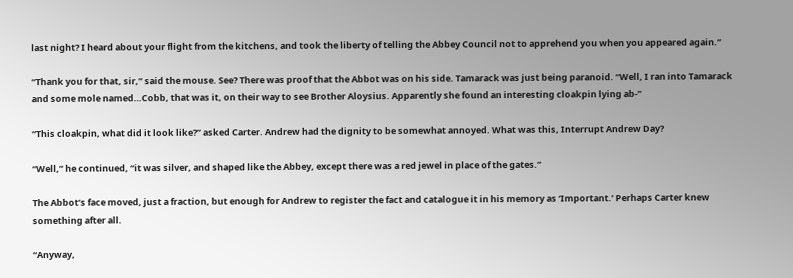last night? I heard about your flight from the kitchens, and took the liberty of telling the Abbey Council not to apprehend you when you appeared again.”

“Thank you for that, sir,” said the mouse. See? There was proof that the Abbot was on his side. Tamarack was just being paranoid. “Well, I ran into Tamarack and some mole named…Cobb, that was it, on their way to see Brother Aloysius. Apparently she found an interesting cloakpin lying ab-”

“This cloakpin, what did it look like?” asked Carter. Andrew had the dignity to be somewhat annoyed. What was this, Interrupt Andrew Day?

“Well,” he continued, “it was silver, and shaped like the Abbey, except there was a red jewel in place of the gates.”

The Abbot’s face moved, just a fraction, but enough for Andrew to register the fact and catalogue it in his memory as ‘Important.’ Perhaps Carter knew something after all.

“Anyway,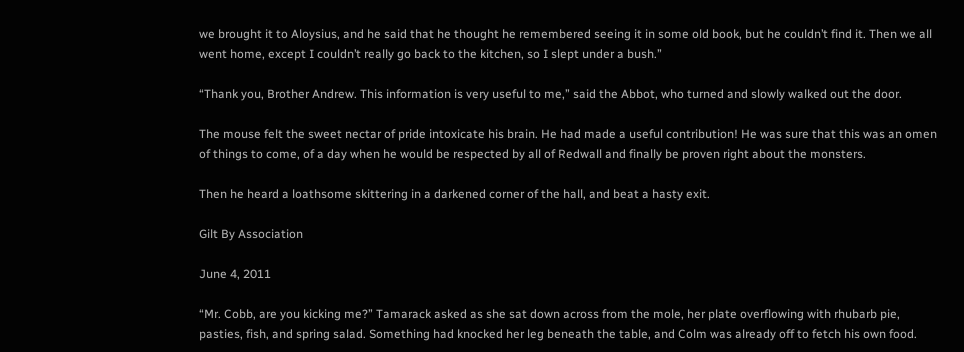we brought it to Aloysius, and he said that he thought he remembered seeing it in some old book, but he couldn’t find it. Then we all went home, except I couldn’t really go back to the kitchen, so I slept under a bush.”

“Thank you, Brother Andrew. This information is very useful to me,” said the Abbot, who turned and slowly walked out the door.

The mouse felt the sweet nectar of pride intoxicate his brain. He had made a useful contribution! He was sure that this was an omen of things to come, of a day when he would be respected by all of Redwall and finally be proven right about the monsters.

Then he heard a loathsome skittering in a darkened corner of the hall, and beat a hasty exit.

Gilt By Association

June 4, 2011

“Mr. Cobb, are you kicking me?” Tamarack asked as she sat down across from the mole, her plate overflowing with rhubarb pie, pasties, fish, and spring salad. Something had knocked her leg beneath the table, and Colm was already off to fetch his own food.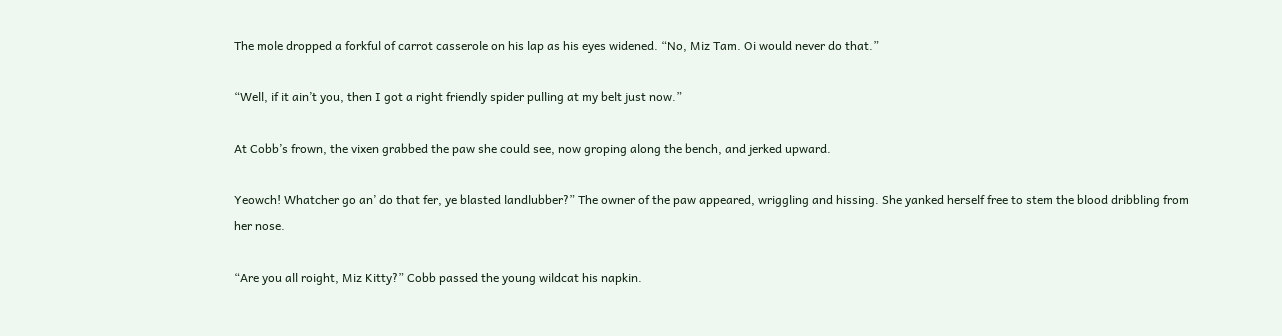The mole dropped a forkful of carrot casserole on his lap as his eyes widened. “No, Miz Tam. Oi would never do that.”

“Well, if it ain’t you, then I got a right friendly spider pulling at my belt just now.”

At Cobb’s frown, the vixen grabbed the paw she could see, now groping along the bench, and jerked upward.

Yeowch! Whatcher go an’ do that fer, ye blasted landlubber?” The owner of the paw appeared, wriggling and hissing. She yanked herself free to stem the blood dribbling from her nose.

“Are you all roight, Miz Kitty?” Cobb passed the young wildcat his napkin.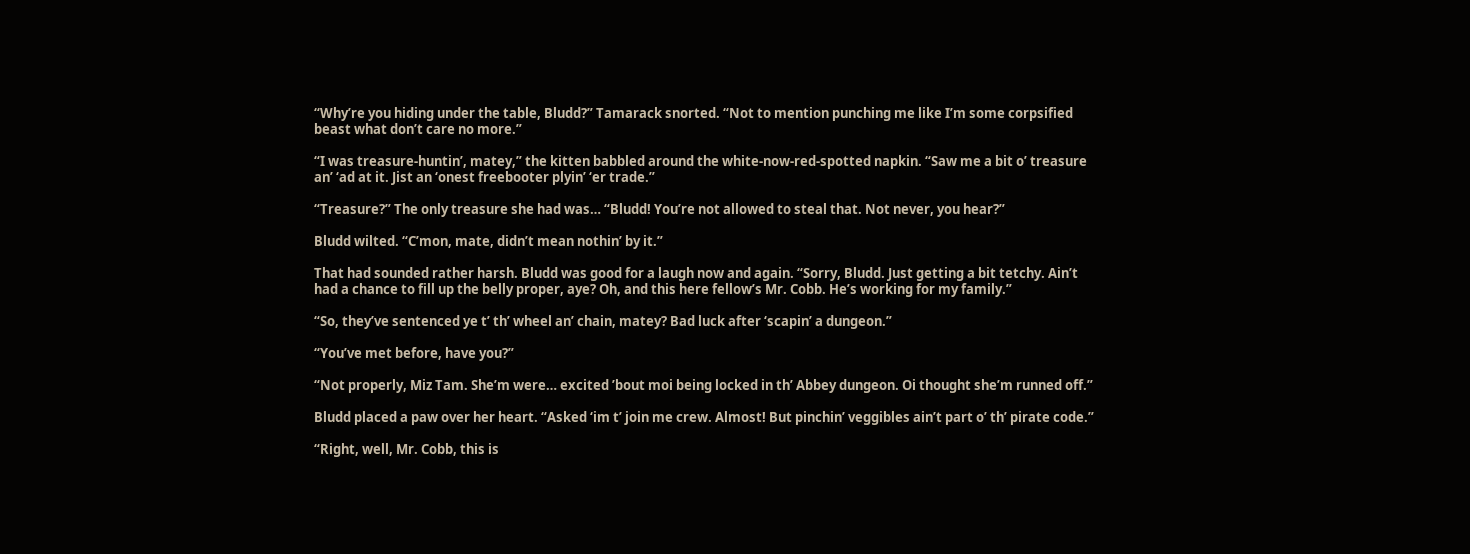“Why’re you hiding under the table, Bludd?” Tamarack snorted. “Not to mention punching me like I’m some corpsified beast what don’t care no more.”

“I was treasure-huntin’, matey,” the kitten babbled around the white-now-red-spotted napkin. “Saw me a bit o’ treasure an’ ‘ad at it. Jist an ‘onest freebooter plyin’ ‘er trade.”

“Treasure?” The only treasure she had was… “Bludd! You’re not allowed to steal that. Not never, you hear?”

Bludd wilted. “C’mon, mate, didn’t mean nothin’ by it.”

That had sounded rather harsh. Bludd was good for a laugh now and again. “Sorry, Bludd. Just getting a bit tetchy. Ain’t had a chance to fill up the belly proper, aye? Oh, and this here fellow’s Mr. Cobb. He’s working for my family.”

“So, they’ve sentenced ye t’ th’ wheel an’ chain, matey? Bad luck after ‘scapin’ a dungeon.”

“You’ve met before, have you?”

“Not properly, Miz Tam. She’m were… excited ’bout moi being locked in th’ Abbey dungeon. Oi thought she’m runned off.”

Bludd placed a paw over her heart. “Asked ‘im t’ join me crew. Almost! But pinchin’ veggibles ain’t part o’ th’ pirate code.”

“Right, well, Mr. Cobb, this is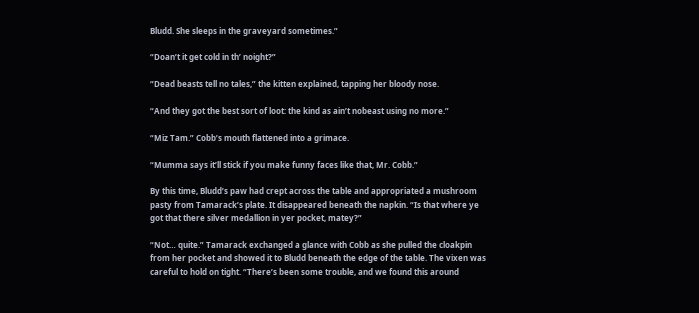Bludd. She sleeps in the graveyard sometimes.”

“Doan’t it get cold in th’ noight?”

“Dead beasts tell no tales,” the kitten explained, tapping her bloody nose.

“And they got the best sort of loot: the kind as ain’t nobeast using no more.”

“Miz Tam.” Cobb’s mouth flattened into a grimace.

“Mumma says it’ll stick if you make funny faces like that, Mr. Cobb.”

By this time, Bludd’s paw had crept across the table and appropriated a mushroom pasty from Tamarack’s plate. It disappeared beneath the napkin. “Is that where ye got that there silver medallion in yer pocket, matey?”

“Not… quite.” Tamarack exchanged a glance with Cobb as she pulled the cloakpin from her pocket and showed it to Bludd beneath the edge of the table. The vixen was careful to hold on tight. “There’s been some trouble, and we found this around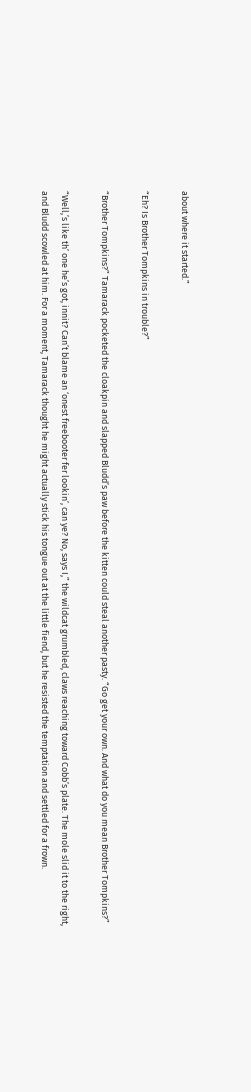about where it started.”

“Eh? Is Brother Tompkins in trouble?”

“Brother Tompkins?” Tamarack pocketed the cloakpin and slapped Bludd’s paw before the kitten could steal another pasty. “Go get your own. And what do you mean Brother Tompkins?”

“Well,’s like th’ one he’s got, innit? Can’t blame an ‘onest freebooter fer lookin’, can ye? No, says I,” the wildcat grumbled, claws reaching toward Cobb’s plate. The mole slid it to the right, and Bludd scowled at him. For a moment, Tamarack thought he might actually stick his tongue out at the little fiend, but he resisted the temptation and settled for a frown.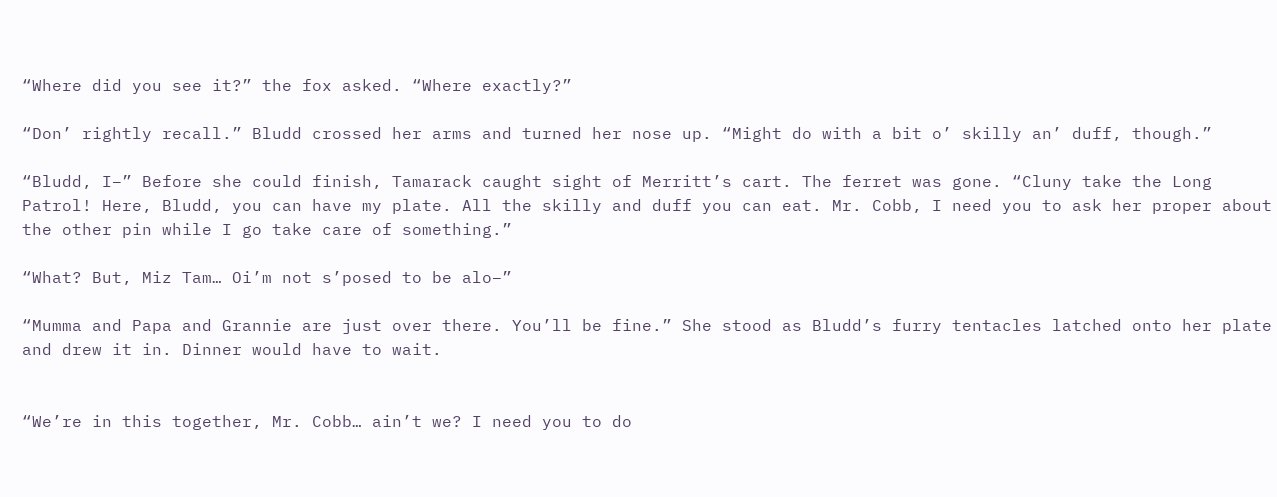“Where did you see it?” the fox asked. “Where exactly?”

“Don’ rightly recall.” Bludd crossed her arms and turned her nose up. “Might do with a bit o’ skilly an’ duff, though.”

“Bludd, I–” Before she could finish, Tamarack caught sight of Merritt’s cart. The ferret was gone. “Cluny take the Long Patrol! Here, Bludd, you can have my plate. All the skilly and duff you can eat. Mr. Cobb, I need you to ask her proper about the other pin while I go take care of something.”

“What? But, Miz Tam… Oi’m not s’posed to be alo–”

“Mumma and Papa and Grannie are just over there. You’ll be fine.” She stood as Bludd’s furry tentacles latched onto her plate and drew it in. Dinner would have to wait.


“We’re in this together, Mr. Cobb… ain’t we? I need you to do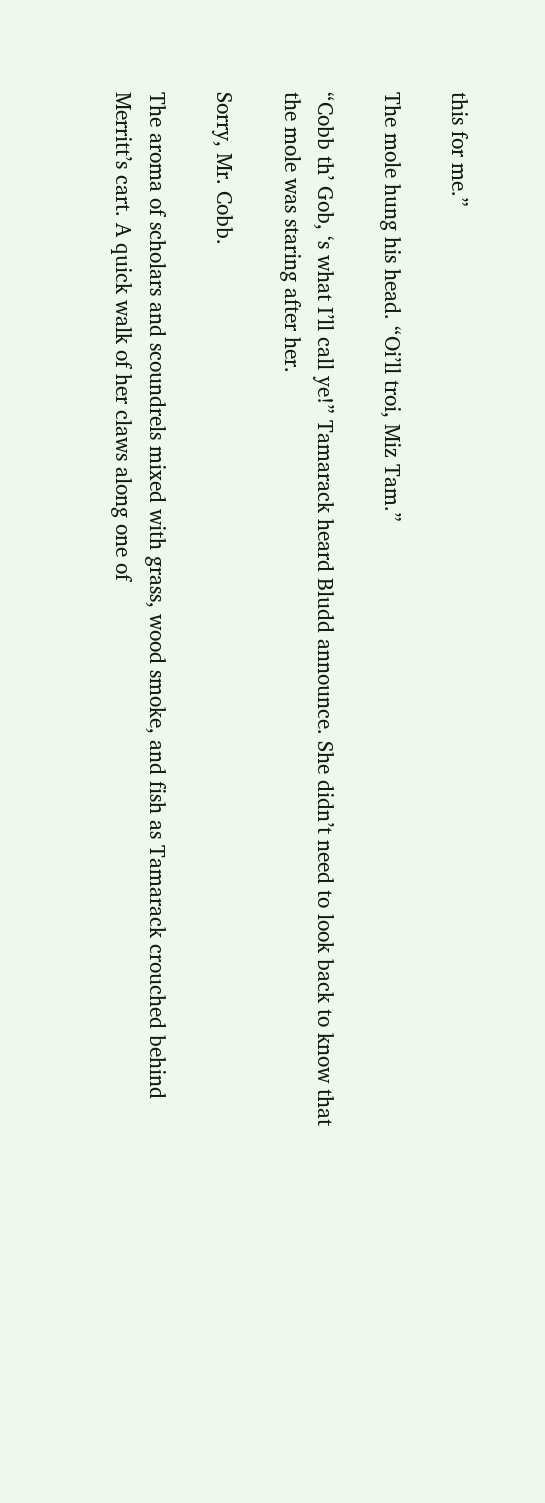this for me.”

The mole hung his head. “Oi’ll troi, Miz Tam.”

“Cobb th’ Gob, ‘s what I’ll call ye!” Tamarack heard Bludd announce. She didn’t need to look back to know that the mole was staring after her.

Sorry, Mr. Cobb.

The aroma of scholars and scoundrels mixed with grass, wood smoke, and fish as Tamarack crouched behind Merritt’s cart. A quick walk of her claws along one of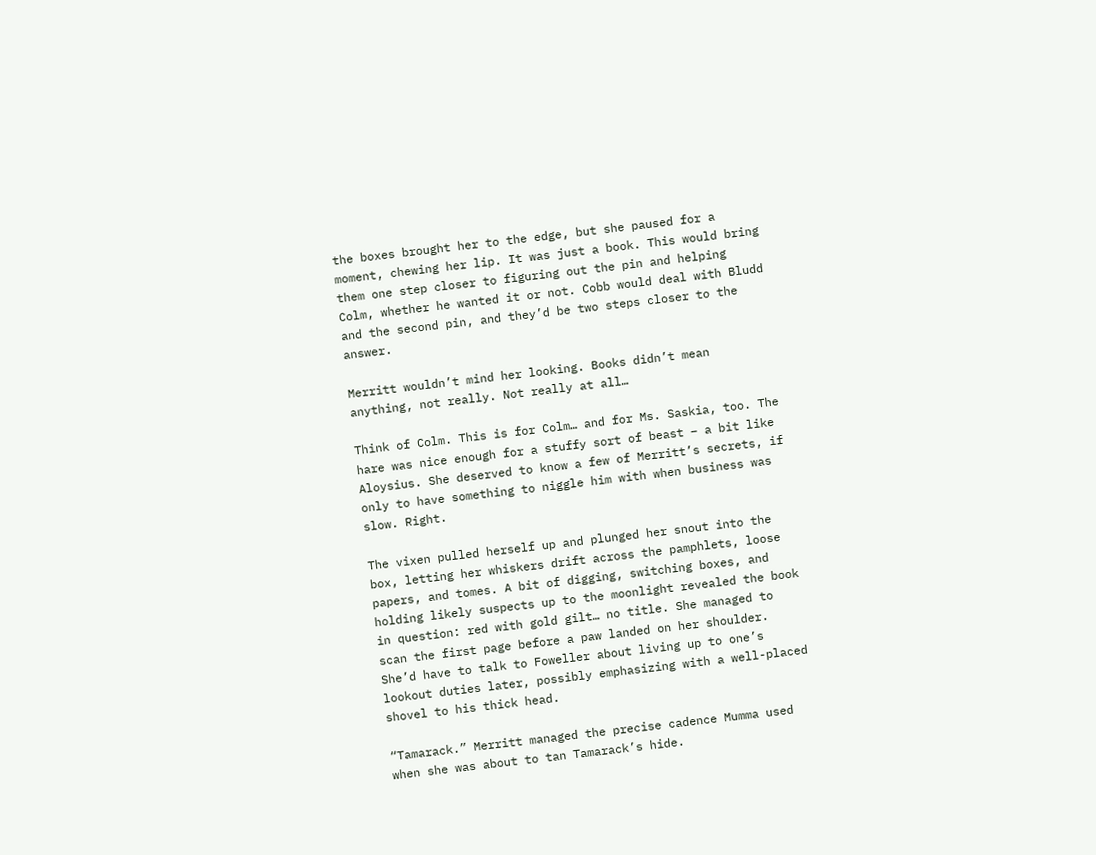the boxes brought her to the edge, but she paused for a moment, chewing her lip. It was just a book. This would bring them one step closer to figuring out the pin and helping Colm, whether he wanted it or not. Cobb would deal with Bludd and the second pin, and they’d be two steps closer to the answer.

Merritt wouldn’t mind her looking. Books didn’t mean anything, not really. Not really at all…

Think of Colm. This is for Colm… and for Ms. Saskia, too. The hare was nice enough for a stuffy sort of beast – a bit like Aloysius. She deserved to know a few of Merritt’s secrets, if only to have something to niggle him with when business was slow. Right.

The vixen pulled herself up and plunged her snout into the box, letting her whiskers drift across the pamphlets, loose papers, and tomes. A bit of digging, switching boxes, and holding likely suspects up to the moonlight revealed the book in question: red with gold gilt… no title. She managed to scan the first page before a paw landed on her shoulder. She’d have to talk to Foweller about living up to one’s lookout duties later, possibly emphasizing with a well-placed shovel to his thick head.

“Tamarack.” Merritt managed the precise cadence Mumma used when she was about to tan Tamarack’s hide.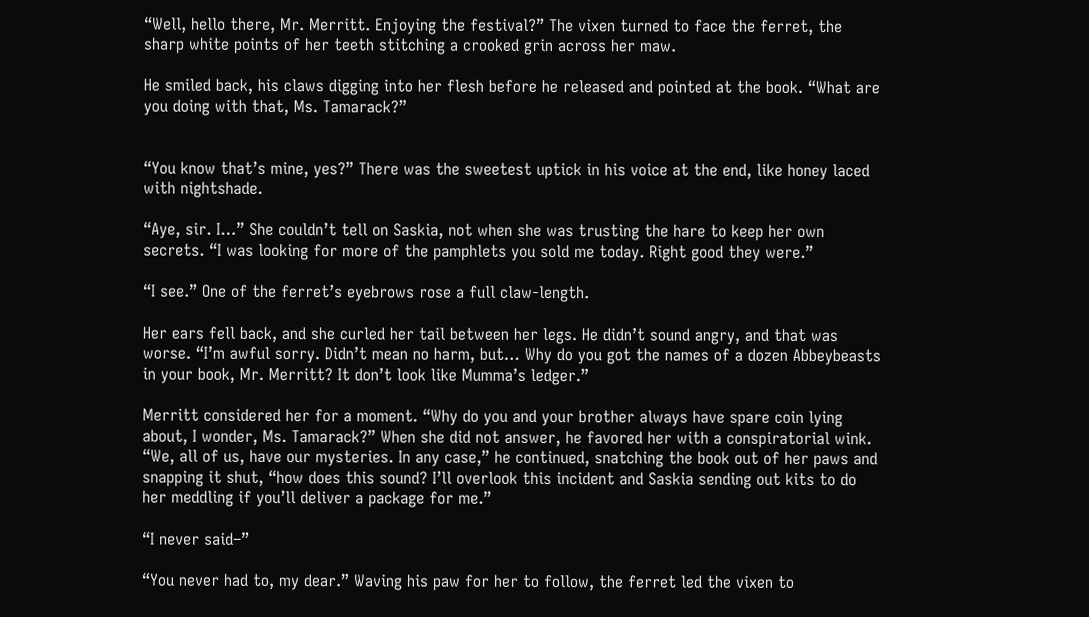“Well, hello there, Mr. Merritt. Enjoying the festival?” The vixen turned to face the ferret, the sharp white points of her teeth stitching a crooked grin across her maw.

He smiled back, his claws digging into her flesh before he released and pointed at the book. “What are you doing with that, Ms. Tamarack?”


“You know that’s mine, yes?” There was the sweetest uptick in his voice at the end, like honey laced with nightshade.

“Aye, sir. I…” She couldn’t tell on Saskia, not when she was trusting the hare to keep her own secrets. “I was looking for more of the pamphlets you sold me today. Right good they were.”

“I see.” One of the ferret’s eyebrows rose a full claw-length.

Her ears fell back, and she curled her tail between her legs. He didn’t sound angry, and that was worse. “I’m awful sorry. Didn’t mean no harm, but… Why do you got the names of a dozen Abbeybeasts in your book, Mr. Merritt? It don’t look like Mumma’s ledger.”

Merritt considered her for a moment. “Why do you and your brother always have spare coin lying about, I wonder, Ms. Tamarack?” When she did not answer, he favored her with a conspiratorial wink. “We, all of us, have our mysteries. In any case,” he continued, snatching the book out of her paws and snapping it shut, “how does this sound? I’ll overlook this incident and Saskia sending out kits to do her meddling if you’ll deliver a package for me.”

“I never said–”

“You never had to, my dear.” Waving his paw for her to follow, the ferret led the vixen to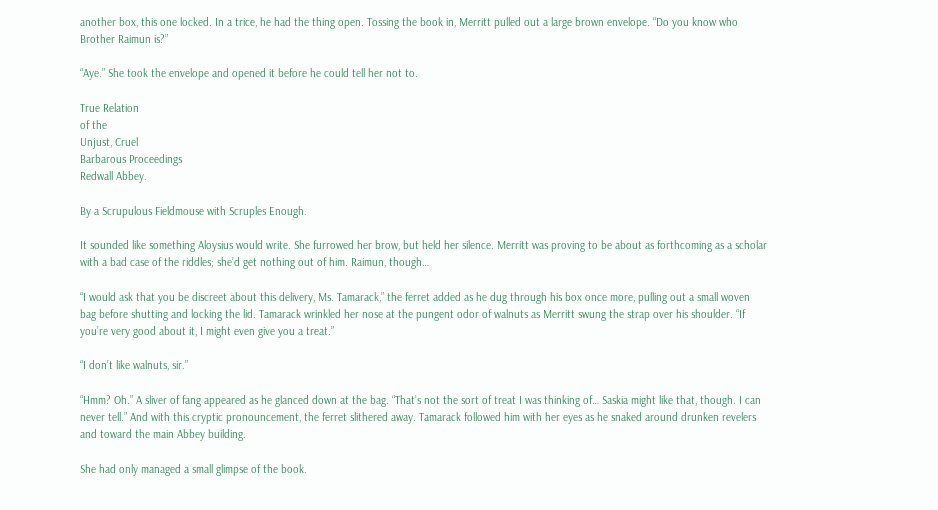another box, this one locked. In a trice, he had the thing open. Tossing the book in, Merritt pulled out a large brown envelope. “Do you know who Brother Raimun is?”

“Aye.” She took the envelope and opened it before he could tell her not to.

True Relation
of the
Unjust, Cruel
Barbarous Proceedings
Redwall Abbey.

By a Scrupulous Fieldmouse with Scruples Enough.

It sounded like something Aloysius would write. She furrowed her brow, but held her silence. Merritt was proving to be about as forthcoming as a scholar with a bad case of the riddles; she’d get nothing out of him. Raimun, though…

“I would ask that you be discreet about this delivery, Ms. Tamarack,” the ferret added as he dug through his box once more, pulling out a small woven bag before shutting and locking the lid. Tamarack wrinkled her nose at the pungent odor of walnuts as Merritt swung the strap over his shoulder. “If you’re very good about it, I might even give you a treat.”

“I don’t like walnuts, sir.”

“Hmm? Oh.” A sliver of fang appeared as he glanced down at the bag. “That’s not the sort of treat I was thinking of… Saskia might like that, though. I can never tell.” And with this cryptic pronouncement, the ferret slithered away. Tamarack followed him with her eyes as he snaked around drunken revelers and toward the main Abbey building.

She had only managed a small glimpse of the book.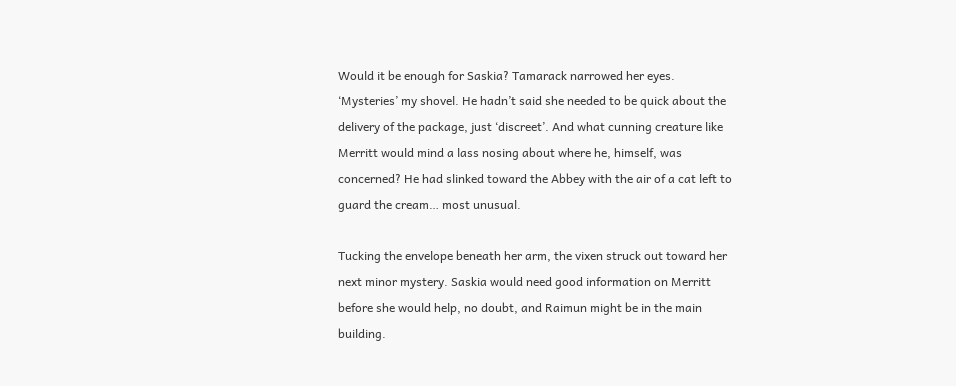Would it be enough for Saskia? Tamarack narrowed her eyes. ‘Mysteries’ my shovel. He hadn’t said she needed to be quick about the delivery of the package, just ‘discreet’. And what cunning creature like Merritt would mind a lass nosing about where he, himself, was concerned? He had slinked toward the Abbey with the air of a cat left to guard the cream… most unusual.

Tucking the envelope beneath her arm, the vixen struck out toward her next minor mystery. Saskia would need good information on Merritt before she would help, no doubt, and Raimun might be in the main building.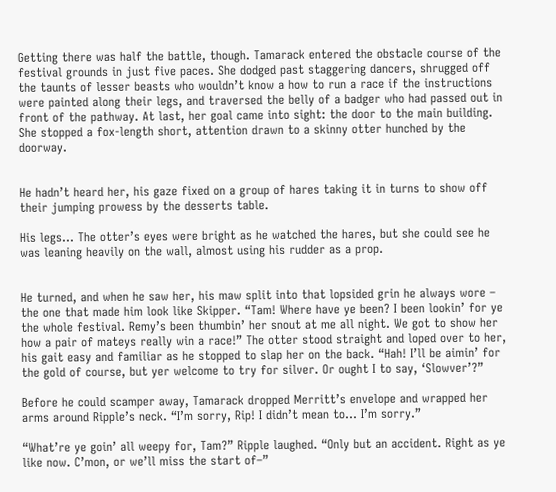Getting there was half the battle, though. Tamarack entered the obstacle course of the festival grounds in just five paces. She dodged past staggering dancers, shrugged off the taunts of lesser beasts who wouldn’t know a how to run a race if the instructions were painted along their legs, and traversed the belly of a badger who had passed out in front of the pathway. At last, her goal came into sight: the door to the main building. She stopped a fox-length short, attention drawn to a skinny otter hunched by the doorway.


He hadn’t heard her, his gaze fixed on a group of hares taking it in turns to show off their jumping prowess by the desserts table.

His legs… The otter’s eyes were bright as he watched the hares, but she could see he was leaning heavily on the wall, almost using his rudder as a prop.


He turned, and when he saw her, his maw split into that lopsided grin he always wore – the one that made him look like Skipper. “Tam! Where have ye been? I been lookin’ for ye the whole festival. Remy’s been thumbin’ her snout at me all night. We got to show her how a pair of mateys really win a race!” The otter stood straight and loped over to her, his gait easy and familiar as he stopped to slap her on the back. “Hah! I’ll be aimin’ for the gold of course, but yer welcome to try for silver. Or ought I to say, ‘Slowver’?”

Before he could scamper away, Tamarack dropped Merritt’s envelope and wrapped her arms around Ripple’s neck. “I’m sorry, Rip! I didn’t mean to… I’m sorry.”

“What’re ye goin’ all weepy for, Tam?” Ripple laughed. “Only but an accident. Right as ye like now. C’mon, or we’ll miss the start of–”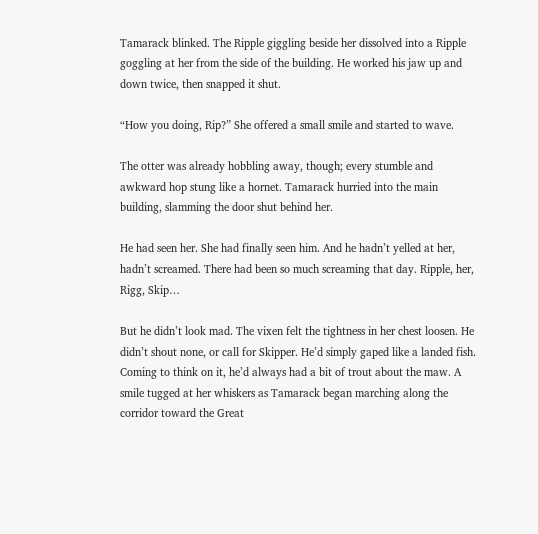Tamarack blinked. The Ripple giggling beside her dissolved into a Ripple goggling at her from the side of the building. He worked his jaw up and down twice, then snapped it shut.

“How you doing, Rip?” She offered a small smile and started to wave.

The otter was already hobbling away, though; every stumble and awkward hop stung like a hornet. Tamarack hurried into the main building, slamming the door shut behind her.

He had seen her. She had finally seen him. And he hadn’t yelled at her, hadn’t screamed. There had been so much screaming that day. Ripple, her, Rigg, Skip…

But he didn’t look mad. The vixen felt the tightness in her chest loosen. He didn’t shout none, or call for Skipper. He’d simply gaped like a landed fish. Coming to think on it, he’d always had a bit of trout about the maw. A smile tugged at her whiskers as Tamarack began marching along the corridor toward the Great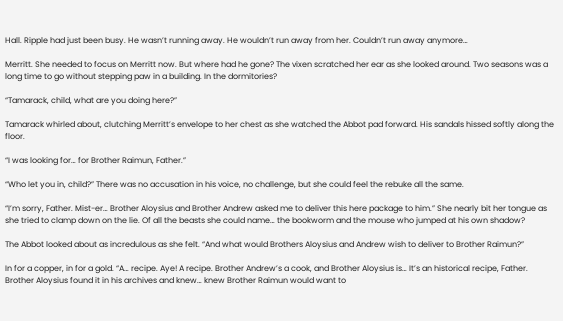Hall. Ripple had just been busy. He wasn’t running away. He wouldn’t run away from her. Couldn’t run away anymore…

Merritt. She needed to focus on Merritt now. But where had he gone? The vixen scratched her ear as she looked around. Two seasons was a long time to go without stepping paw in a building. In the dormitories?

“Tamarack, child, what are you doing here?”

Tamarack whirled about, clutching Merritt’s envelope to her chest as she watched the Abbot pad forward. His sandals hissed softly along the floor.

“I was looking for… for Brother Raimun, Father.”

“Who let you in, child?” There was no accusation in his voice, no challenge, but she could feel the rebuke all the same.

“I’m sorry, Father. Mist-er… Brother Aloysius and Brother Andrew asked me to deliver this here package to him.” She nearly bit her tongue as she tried to clamp down on the lie. Of all the beasts she could name… the bookworm and the mouse who jumped at his own shadow?

The Abbot looked about as incredulous as she felt. “And what would Brothers Aloysius and Andrew wish to deliver to Brother Raimun?”

In for a copper, in for a gold. “A… recipe. Aye! A recipe. Brother Andrew’s a cook, and Brother Aloysius is… It’s an historical recipe, Father. Brother Aloysius found it in his archives and knew… knew Brother Raimun would want to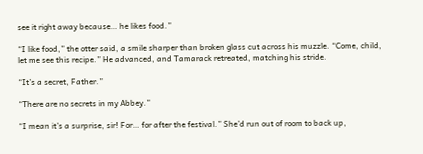see it right away because… he likes food.”

“I like food,” the otter said, a smile sharper than broken glass cut across his muzzle. “Come, child, let me see this recipe.” He advanced, and Tamarack retreated, matching his stride.

“It’s a secret, Father.”

“There are no secrets in my Abbey.”

“I mean it’s a surprise, sir! For… for after the festival.” She’d run out of room to back up,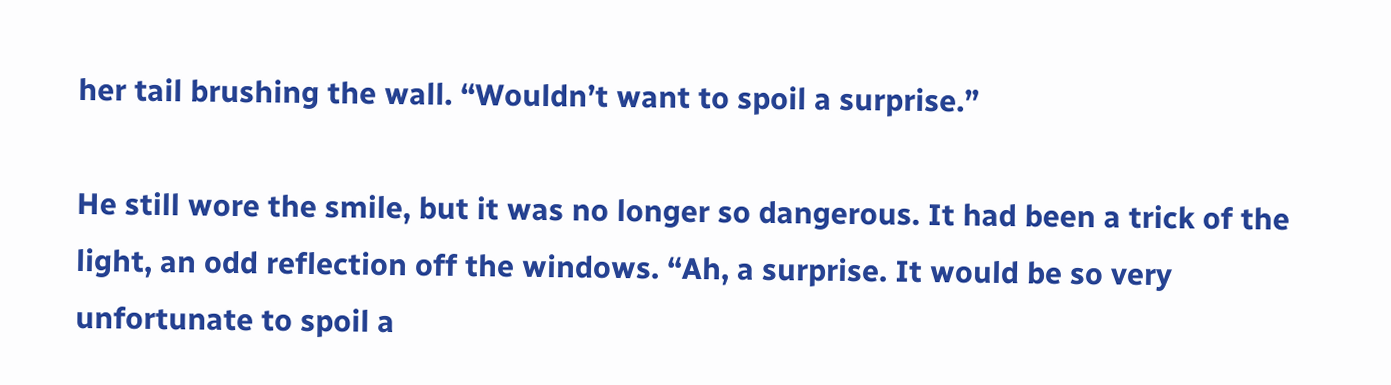her tail brushing the wall. “Wouldn’t want to spoil a surprise.”

He still wore the smile, but it was no longer so dangerous. It had been a trick of the light, an odd reflection off the windows. “Ah, a surprise. It would be so very unfortunate to spoil a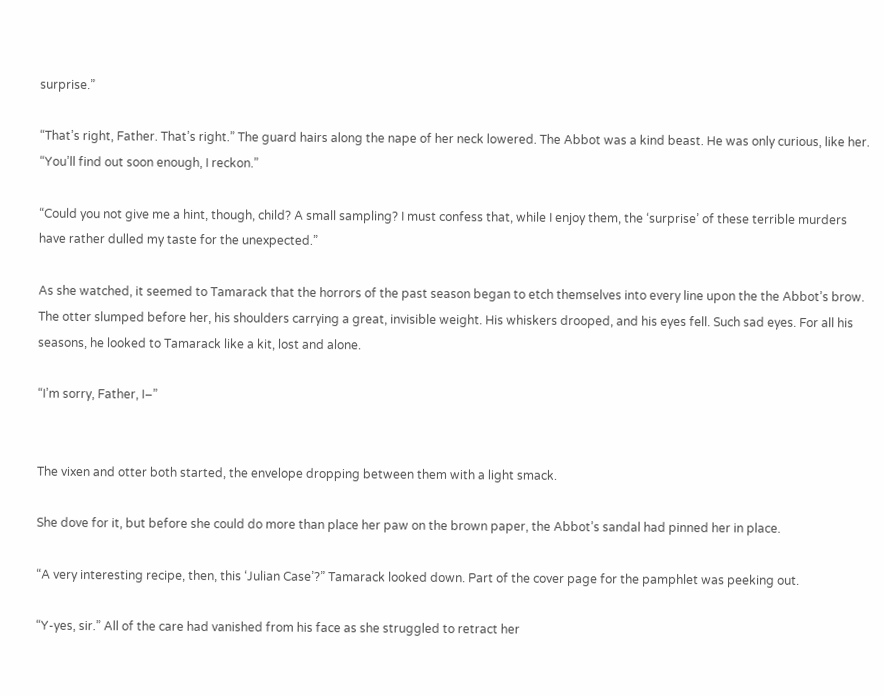surprise.”

“That’s right, Father. That’s right.” The guard hairs along the nape of her neck lowered. The Abbot was a kind beast. He was only curious, like her. “You’ll find out soon enough, I reckon.”

“Could you not give me a hint, though, child? A small sampling? I must confess that, while I enjoy them, the ‘surprise’ of these terrible murders have rather dulled my taste for the unexpected.”

As she watched, it seemed to Tamarack that the horrors of the past season began to etch themselves into every line upon the the Abbot’s brow. The otter slumped before her, his shoulders carrying a great, invisible weight. His whiskers drooped, and his eyes fell. Such sad eyes. For all his seasons, he looked to Tamarack like a kit, lost and alone.

“I’m sorry, Father, I–”


The vixen and otter both started, the envelope dropping between them with a light smack.

She dove for it, but before she could do more than place her paw on the brown paper, the Abbot’s sandal had pinned her in place.

“A very interesting recipe, then, this ‘Julian Case’?” Tamarack looked down. Part of the cover page for the pamphlet was peeking out.

“Y-yes, sir.” All of the care had vanished from his face as she struggled to retract her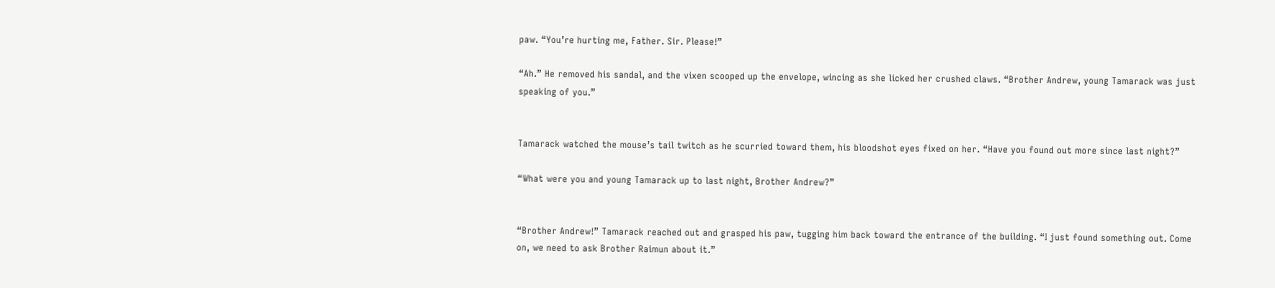paw. “You’re hurting me, Father. Sir. Please!”

“Ah.” He removed his sandal, and the vixen scooped up the envelope, wincing as she licked her crushed claws. “Brother Andrew, young Tamarack was just speaking of you.”


Tamarack watched the mouse’s tail twitch as he scurried toward them, his bloodshot eyes fixed on her. “Have you found out more since last night?”

“What were you and young Tamarack up to last night, Brother Andrew?”


“Brother Andrew!” Tamarack reached out and grasped his paw, tugging him back toward the entrance of the building. “I just found something out. Come on, we need to ask Brother Raimun about it.”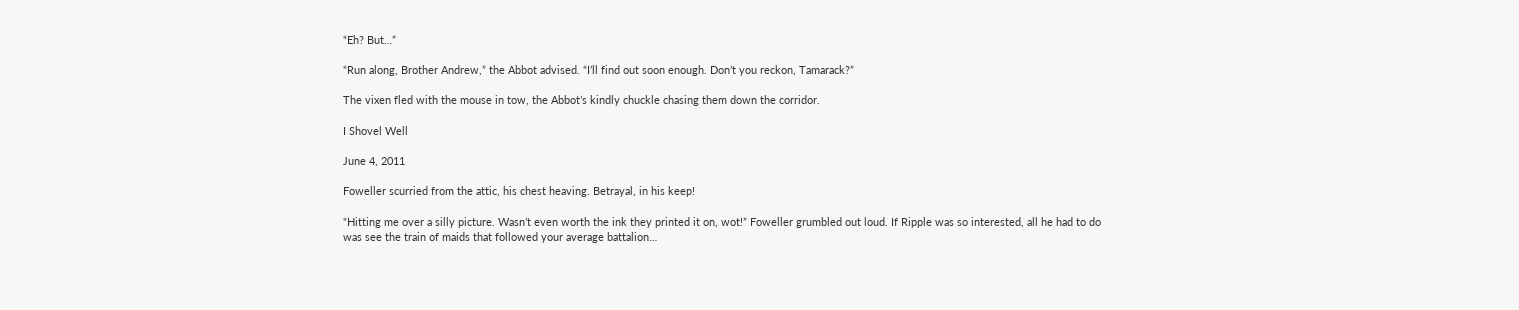“Eh? But…”

“Run along, Brother Andrew,” the Abbot advised. “I’ll find out soon enough. Don’t you reckon, Tamarack?”

The vixen fled with the mouse in tow, the Abbot’s kindly chuckle chasing them down the corridor.

I Shovel Well

June 4, 2011

Foweller scurried from the attic, his chest heaving. Betrayal, in his keep!

“Hitting me over a silly picture. Wasn’t even worth the ink they printed it on, wot!” Foweller grumbled out loud. If Ripple was so interested, all he had to do was see the train of maids that followed your average battalion…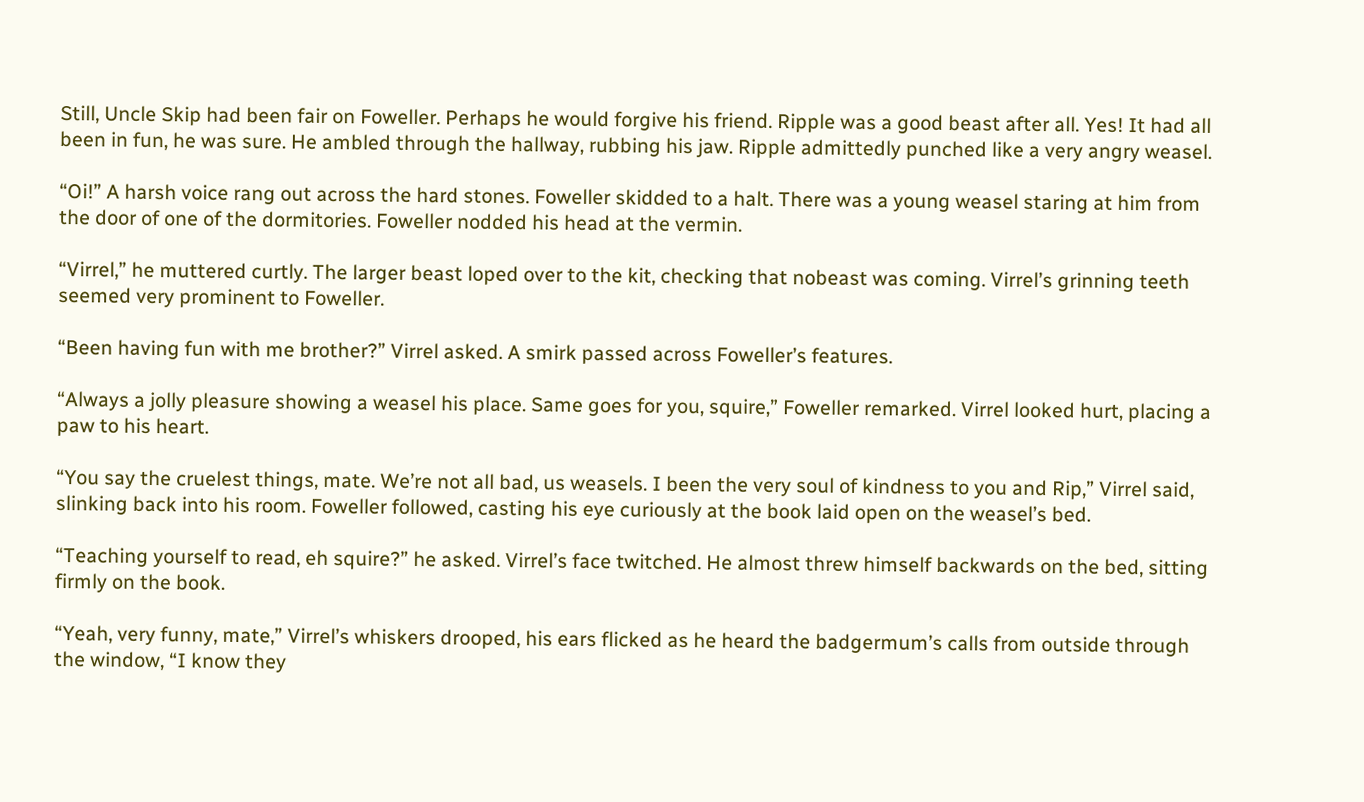Still, Uncle Skip had been fair on Foweller. Perhaps he would forgive his friend. Ripple was a good beast after all. Yes! It had all been in fun, he was sure. He ambled through the hallway, rubbing his jaw. Ripple admittedly punched like a very angry weasel.

“Oi!” A harsh voice rang out across the hard stones. Foweller skidded to a halt. There was a young weasel staring at him from the door of one of the dormitories. Foweller nodded his head at the vermin.

“Virrel,” he muttered curtly. The larger beast loped over to the kit, checking that nobeast was coming. Virrel’s grinning teeth seemed very prominent to Foweller.

“Been having fun with me brother?” Virrel asked. A smirk passed across Foweller’s features.

“Always a jolly pleasure showing a weasel his place. Same goes for you, squire,” Foweller remarked. Virrel looked hurt, placing a paw to his heart.

“You say the cruelest things, mate. We’re not all bad, us weasels. I been the very soul of kindness to you and Rip,” Virrel said, slinking back into his room. Foweller followed, casting his eye curiously at the book laid open on the weasel’s bed.

“Teaching yourself to read, eh squire?” he asked. Virrel’s face twitched. He almost threw himself backwards on the bed, sitting firmly on the book.

“Yeah, very funny, mate,” Virrel’s whiskers drooped, his ears flicked as he heard the badgermum’s calls from outside through the window, “I know they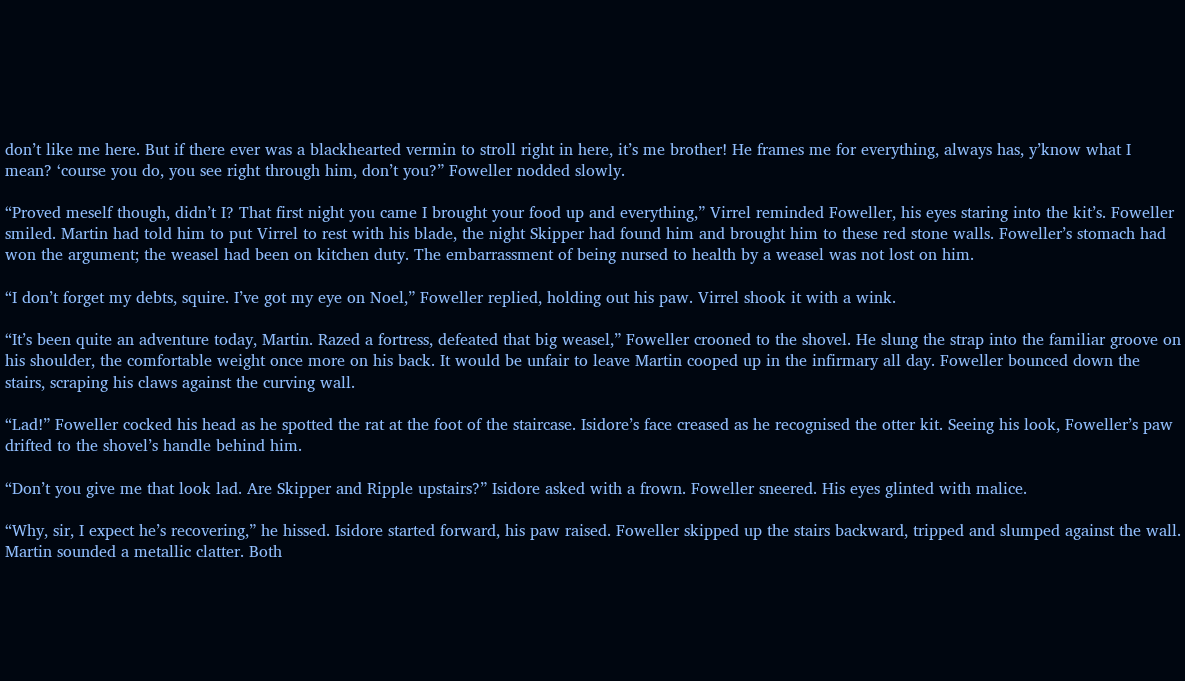don’t like me here. But if there ever was a blackhearted vermin to stroll right in here, it’s me brother! He frames me for everything, always has, y’know what I mean? ‘course you do, you see right through him, don’t you?” Foweller nodded slowly.

“Proved meself though, didn’t I? That first night you came I brought your food up and everything,” Virrel reminded Foweller, his eyes staring into the kit’s. Foweller smiled. Martin had told him to put Virrel to rest with his blade, the night Skipper had found him and brought him to these red stone walls. Foweller’s stomach had won the argument; the weasel had been on kitchen duty. The embarrassment of being nursed to health by a weasel was not lost on him.

“I don’t forget my debts, squire. I’ve got my eye on Noel,” Foweller replied, holding out his paw. Virrel shook it with a wink.

“It’s been quite an adventure today, Martin. Razed a fortress, defeated that big weasel,” Foweller crooned to the shovel. He slung the strap into the familiar groove on his shoulder, the comfortable weight once more on his back. It would be unfair to leave Martin cooped up in the infirmary all day. Foweller bounced down the stairs, scraping his claws against the curving wall.

“Lad!” Foweller cocked his head as he spotted the rat at the foot of the staircase. Isidore’s face creased as he recognised the otter kit. Seeing his look, Foweller’s paw drifted to the shovel’s handle behind him.

“Don’t you give me that look lad. Are Skipper and Ripple upstairs?” Isidore asked with a frown. Foweller sneered. His eyes glinted with malice.

“Why, sir, I expect he’s recovering,” he hissed. Isidore started forward, his paw raised. Foweller skipped up the stairs backward, tripped and slumped against the wall. Martin sounded a metallic clatter. Both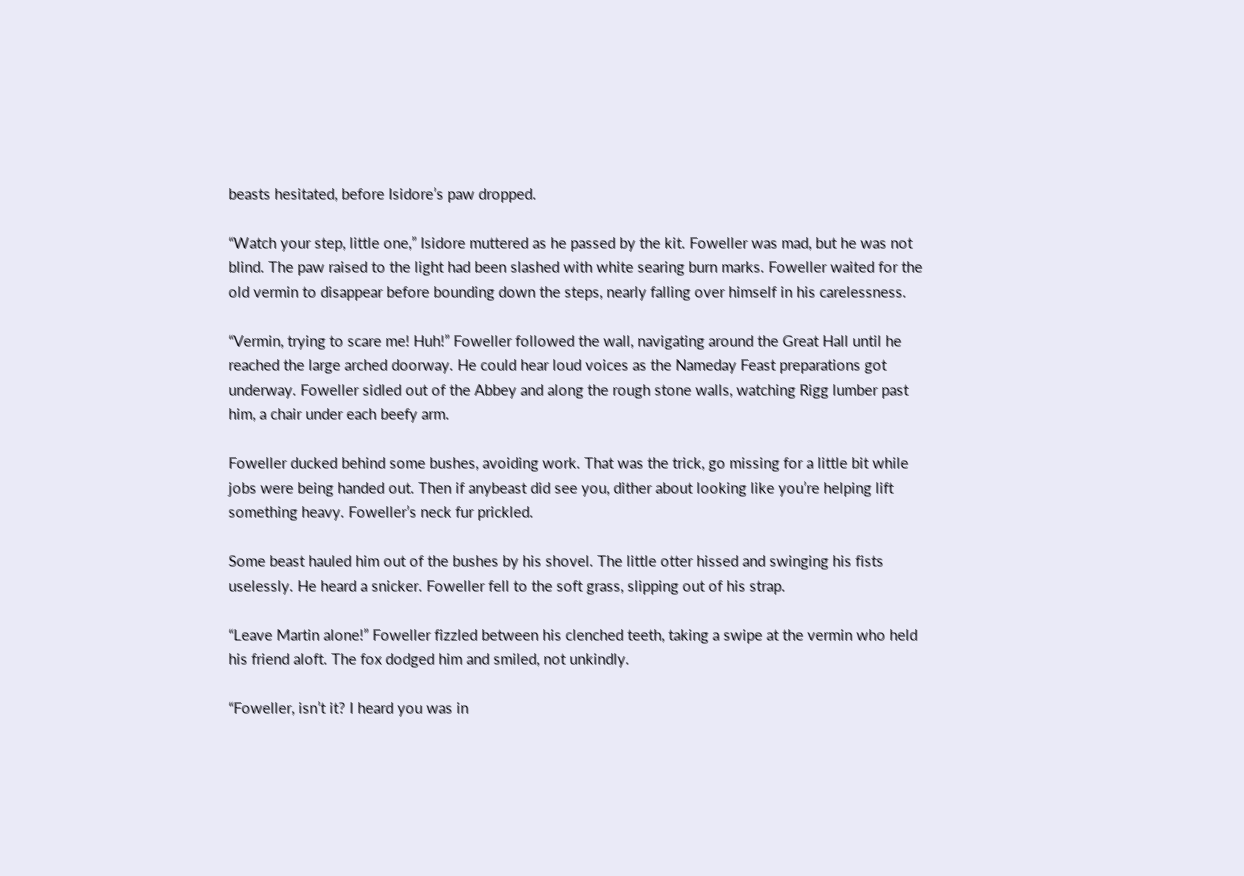beasts hesitated, before Isidore’s paw dropped.

“Watch your step, little one,” Isidore muttered as he passed by the kit. Foweller was mad, but he was not blind. The paw raised to the light had been slashed with white searing burn marks. Foweller waited for the old vermin to disappear before bounding down the steps, nearly falling over himself in his carelessness.

“Vermin, trying to scare me! Huh!” Foweller followed the wall, navigating around the Great Hall until he reached the large arched doorway. He could hear loud voices as the Nameday Feast preparations got underway. Foweller sidled out of the Abbey and along the rough stone walls, watching Rigg lumber past him, a chair under each beefy arm.

Foweller ducked behind some bushes, avoiding work. That was the trick, go missing for a little bit while jobs were being handed out. Then if anybeast did see you, dither about looking like you’re helping lift something heavy. Foweller’s neck fur prickled.

Some beast hauled him out of the bushes by his shovel. The little otter hissed and swinging his fists uselessly. He heard a snicker. Foweller fell to the soft grass, slipping out of his strap.

“Leave Martin alone!” Foweller fizzled between his clenched teeth, taking a swipe at the vermin who held his friend aloft. The fox dodged him and smiled, not unkindly.

“Foweller, isn’t it? I heard you was in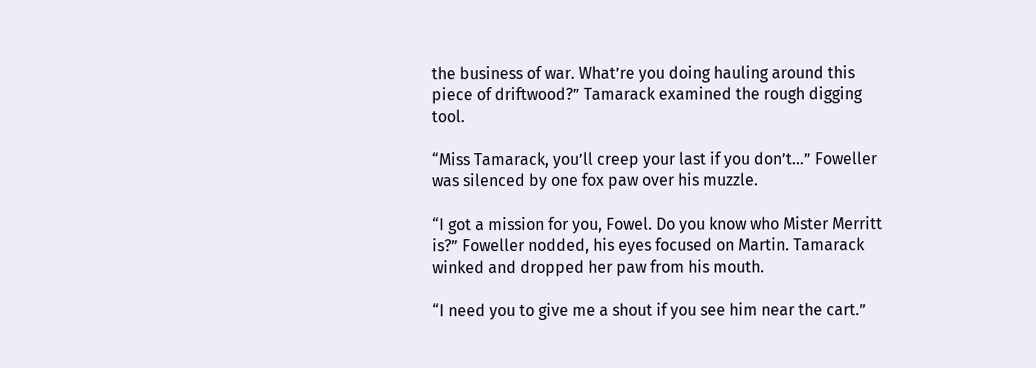the business of war. What’re you doing hauling around this piece of driftwood?” Tamarack examined the rough digging tool.

“Miss Tamarack, you’ll creep your last if you don’t…” Foweller was silenced by one fox paw over his muzzle.

“I got a mission for you, Fowel. Do you know who Mister Merritt is?” Foweller nodded, his eyes focused on Martin. Tamarack winked and dropped her paw from his mouth.

“I need you to give me a shout if you see him near the cart.”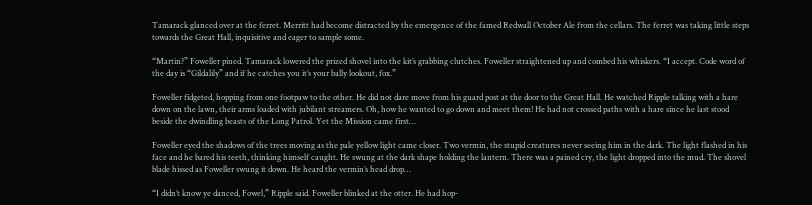Tamarack glanced over at the ferret. Merritt had become distracted by the emergence of the famed Redwall October Ale from the cellars. The ferret was taking little steps towards the Great Hall, inquisitive and eager to sample some.

“Martin?” Foweller pined. Tamarack lowered the prized shovel into the kit’s grabbing clutches. Foweller straightened up and combed his whiskers. “I accept. Code word of the day is “Gildalily” and if he catches you it’s your bally lookout, fox.”

Foweller fidgeted, hopping from one footpaw to the other. He did not dare move from his guard post at the door to the Great Hall. He watched Ripple talking with a hare down on the lawn, their arms loaded with jubilant streamers. Oh, how he wanted to go down and meet them! He had not crossed paths with a hare since he last stood beside the dwindling beasts of the Long Patrol. Yet the Mission came first…

Foweller eyed the shadows of the trees moving as the pale yellow light came closer. Two vermin, the stupid creatures never seeing him in the dark. The light flashed in his face and he bared his teeth, thinking himself caught. He swung at the dark shape holding the lantern. There was a pained cry, the light dropped into the mud. The shovel blade hissed as Foweller swung it down. He heard the vermin’s head drop…

“I didn’t know ye danced, Fowel,” Ripple said. Foweller blinked at the otter. He had hop-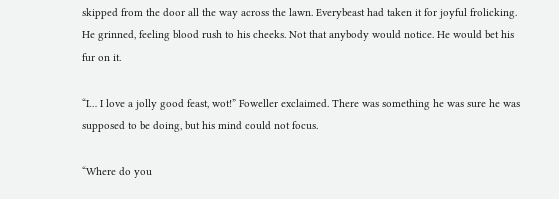skipped from the door all the way across the lawn. Everybeast had taken it for joyful frolicking. He grinned, feeling blood rush to his cheeks. Not that anybody would notice. He would bet his fur on it.

“I… I love a jolly good feast, wot!” Foweller exclaimed. There was something he was sure he was supposed to be doing, but his mind could not focus.

“Where do you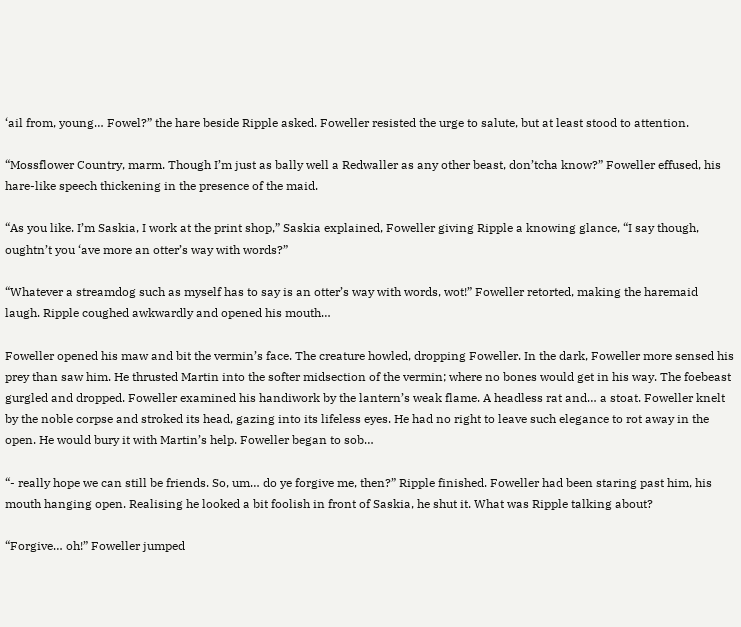‘ail from, young… Fowel?” the hare beside Ripple asked. Foweller resisted the urge to salute, but at least stood to attention.

“Mossflower Country, marm. Though I’m just as bally well a Redwaller as any other beast, don’tcha know?” Foweller effused, his hare-like speech thickening in the presence of the maid.

“As you like. I’m Saskia, I work at the print shop,” Saskia explained, Foweller giving Ripple a knowing glance, “I say though, oughtn’t you ‘ave more an otter’s way with words?”

“Whatever a streamdog such as myself has to say is an otter’s way with words, wot!” Foweller retorted, making the haremaid laugh. Ripple coughed awkwardly and opened his mouth…

Foweller opened his maw and bit the vermin’s face. The creature howled, dropping Foweller. In the dark, Foweller more sensed his prey than saw him. He thrusted Martin into the softer midsection of the vermin; where no bones would get in his way. The foebeast gurgled and dropped. Foweller examined his handiwork by the lantern’s weak flame. A headless rat and… a stoat. Foweller knelt by the noble corpse and stroked its head, gazing into its lifeless eyes. He had no right to leave such elegance to rot away in the open. He would bury it with Martin’s help. Foweller began to sob…

“- really hope we can still be friends. So, um… do ye forgive me, then?” Ripple finished. Foweller had been staring past him, his mouth hanging open. Realising he looked a bit foolish in front of Saskia, he shut it. What was Ripple talking about?

“Forgive… oh!” Foweller jumped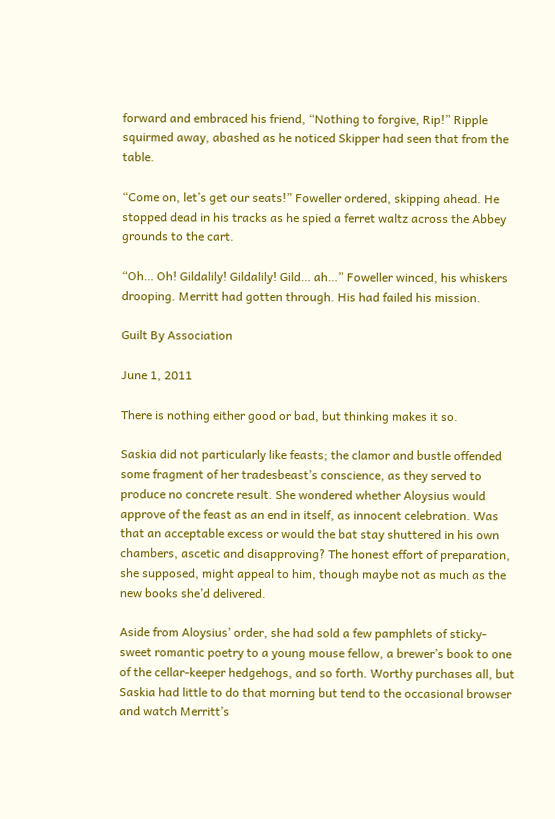forward and embraced his friend, “Nothing to forgive, Rip!” Ripple squirmed away, abashed as he noticed Skipper had seen that from the table.

“Come on, let’s get our seats!” Foweller ordered, skipping ahead. He stopped dead in his tracks as he spied a ferret waltz across the Abbey grounds to the cart.

“Oh… Oh! Gildalily! Gildalily! Gild… ah…” Foweller winced, his whiskers drooping. Merritt had gotten through. His had failed his mission.

Guilt By Association

June 1, 2011

There is nothing either good or bad, but thinking makes it so.

Saskia did not particularly like feasts; the clamor and bustle offended some fragment of her tradesbeast’s conscience, as they served to produce no concrete result. She wondered whether Aloysius would approve of the feast as an end in itself, as innocent celebration. Was that an acceptable excess or would the bat stay shuttered in his own chambers, ascetic and disapproving? The honest effort of preparation, she supposed, might appeal to him, though maybe not as much as the new books she’d delivered.

Aside from Aloysius’ order, she had sold a few pamphlets of sticky-sweet romantic poetry to a young mouse fellow, a brewer’s book to one of the cellar-keeper hedgehogs, and so forth. Worthy purchases all, but Saskia had little to do that morning but tend to the occasional browser and watch Merritt’s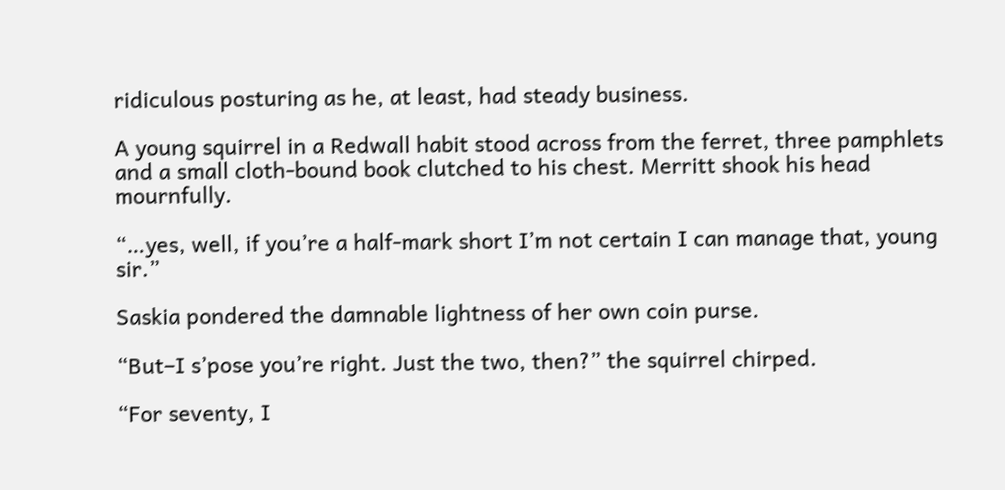ridiculous posturing as he, at least, had steady business.

A young squirrel in a Redwall habit stood across from the ferret, three pamphlets and a small cloth-bound book clutched to his chest. Merritt shook his head mournfully.

“…yes, well, if you’re a half-mark short I’m not certain I can manage that, young sir.”

Saskia pondered the damnable lightness of her own coin purse.

“But–I s’pose you’re right. Just the two, then?” the squirrel chirped.

“For seventy, I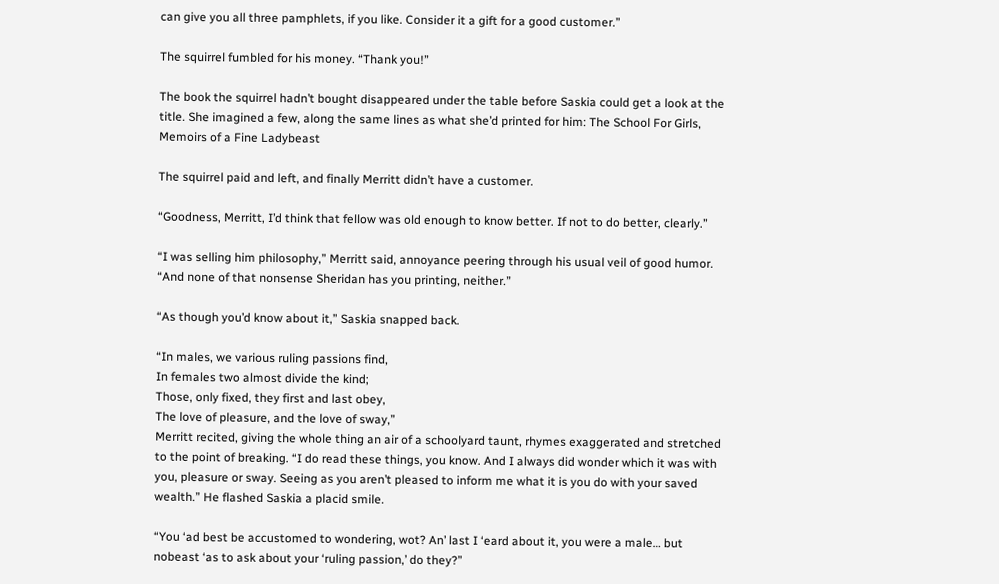can give you all three pamphlets, if you like. Consider it a gift for a good customer.”

The squirrel fumbled for his money. “Thank you!”

The book the squirrel hadn’t bought disappeared under the table before Saskia could get a look at the title. She imagined a few, along the same lines as what she’d printed for him: The School For Girls, Memoirs of a Fine Ladybeast

The squirrel paid and left, and finally Merritt didn’t have a customer.

“Goodness, Merritt, I’d think that fellow was old enough to know better. If not to do better, clearly.”

“I was selling him philosophy,” Merritt said, annoyance peering through his usual veil of good humor. “And none of that nonsense Sheridan has you printing, neither.”

“As though you’d know about it,” Saskia snapped back.

“In males, we various ruling passions find,
In females two almost divide the kind;
Those, only fixed, they first and last obey,
The love of pleasure, and the love of sway,”
Merritt recited, giving the whole thing an air of a schoolyard taunt, rhymes exaggerated and stretched to the point of breaking. “I do read these things, you know. And I always did wonder which it was with you, pleasure or sway. Seeing as you aren’t pleased to inform me what it is you do with your saved wealth.” He flashed Saskia a placid smile.

“You ‘ad best be accustomed to wondering, wot? An’ last I ‘eard about it, you were a male… but nobeast ‘as to ask about your ‘ruling passion,’ do they?”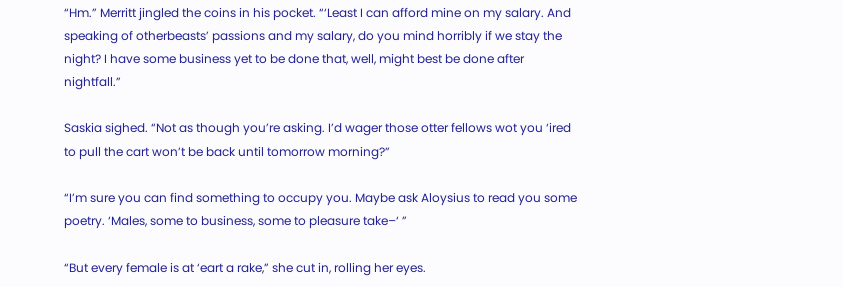“Hm.” Merritt jingled the coins in his pocket. “‘Least I can afford mine on my salary. And speaking of otherbeasts’ passions and my salary, do you mind horribly if we stay the night? I have some business yet to be done that, well, might best be done after nightfall.”

Saskia sighed. “Not as though you’re asking. I’d wager those otter fellows wot you ‘ired to pull the cart won’t be back until tomorrow morning?”

“I’m sure you can find something to occupy you. Maybe ask Aloysius to read you some poetry. ‘Males, some to business, some to pleasure take–‘ ”

“But every female is at ‘eart a rake,” she cut in, rolling her eyes.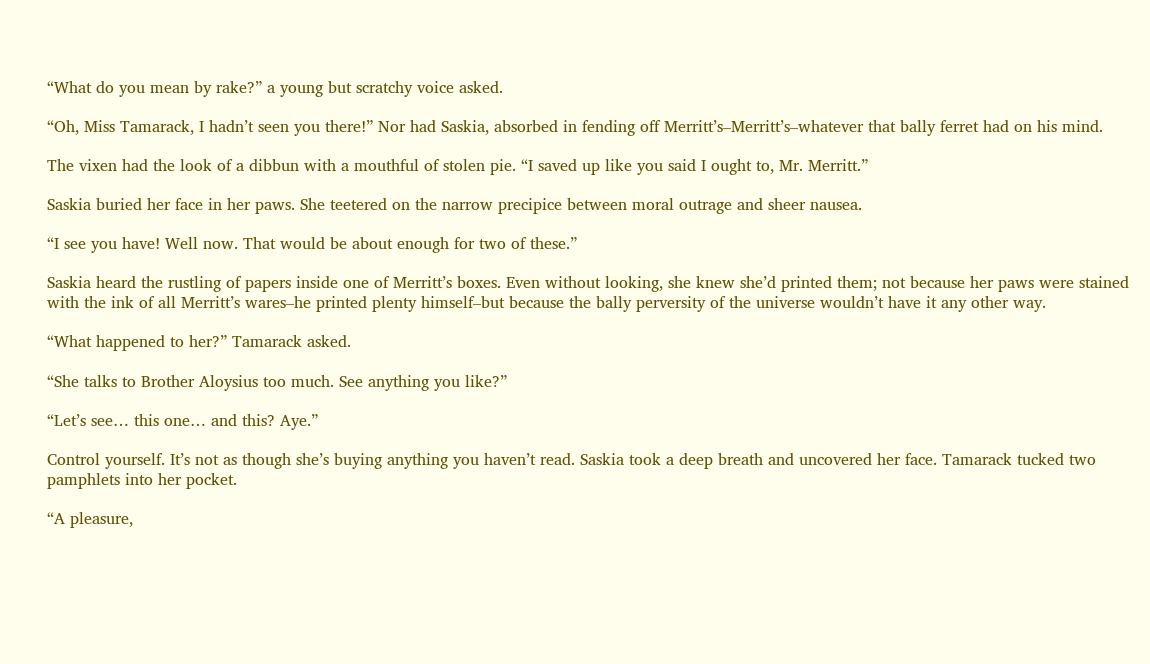“What do you mean by rake?” a young but scratchy voice asked.

“Oh, Miss Tamarack, I hadn’t seen you there!” Nor had Saskia, absorbed in fending off Merritt’s–Merritt’s–whatever that bally ferret had on his mind.

The vixen had the look of a dibbun with a mouthful of stolen pie. “I saved up like you said I ought to, Mr. Merritt.”

Saskia buried her face in her paws. She teetered on the narrow precipice between moral outrage and sheer nausea.

“I see you have! Well now. That would be about enough for two of these.”

Saskia heard the rustling of papers inside one of Merritt’s boxes. Even without looking, she knew she’d printed them; not because her paws were stained with the ink of all Merritt’s wares–he printed plenty himself–but because the bally perversity of the universe wouldn’t have it any other way.

“What happened to her?” Tamarack asked.

“She talks to Brother Aloysius too much. See anything you like?”

“Let’s see… this one… and this? Aye.”

Control yourself. It’s not as though she’s buying anything you haven’t read. Saskia took a deep breath and uncovered her face. Tamarack tucked two pamphlets into her pocket.

“A pleasure,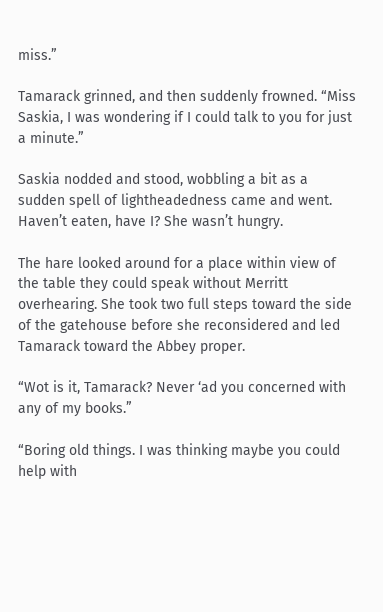miss.”

Tamarack grinned, and then suddenly frowned. “Miss Saskia, I was wondering if I could talk to you for just a minute.”

Saskia nodded and stood, wobbling a bit as a sudden spell of lightheadedness came and went. Haven’t eaten, have I? She wasn’t hungry.

The hare looked around for a place within view of the table they could speak without Merritt overhearing. She took two full steps toward the side of the gatehouse before she reconsidered and led Tamarack toward the Abbey proper.

“Wot is it, Tamarack? Never ‘ad you concerned with any of my books.”

“Boring old things. I was thinking maybe you could help with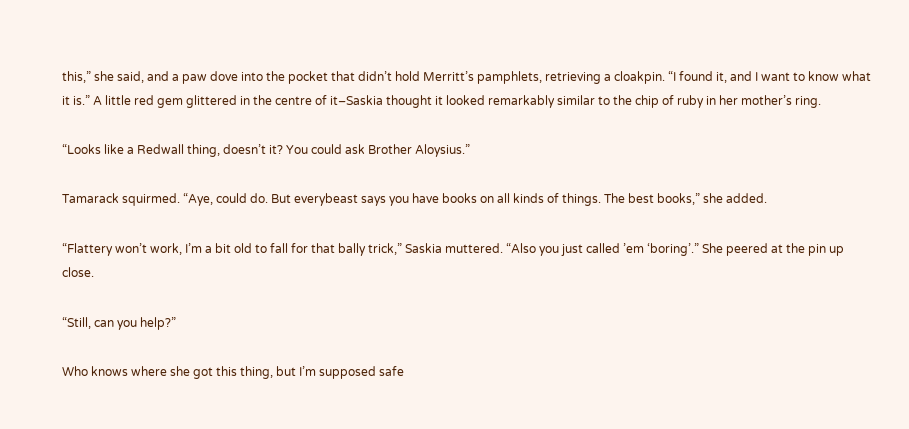this,” she said, and a paw dove into the pocket that didn’t hold Merritt’s pamphlets, retrieving a cloakpin. “I found it, and I want to know what it is.” A little red gem glittered in the centre of it–Saskia thought it looked remarkably similar to the chip of ruby in her mother’s ring.

“Looks like a Redwall thing, doesn’t it? You could ask Brother Aloysius.”

Tamarack squirmed. “Aye, could do. But everybeast says you have books on all kinds of things. The best books,” she added.

“Flattery won’t work, I’m a bit old to fall for that bally trick,” Saskia muttered. “Also you just called ’em ‘boring’.” She peered at the pin up close.

“Still, can you help?”

Who knows where she got this thing, but I’m supposed safe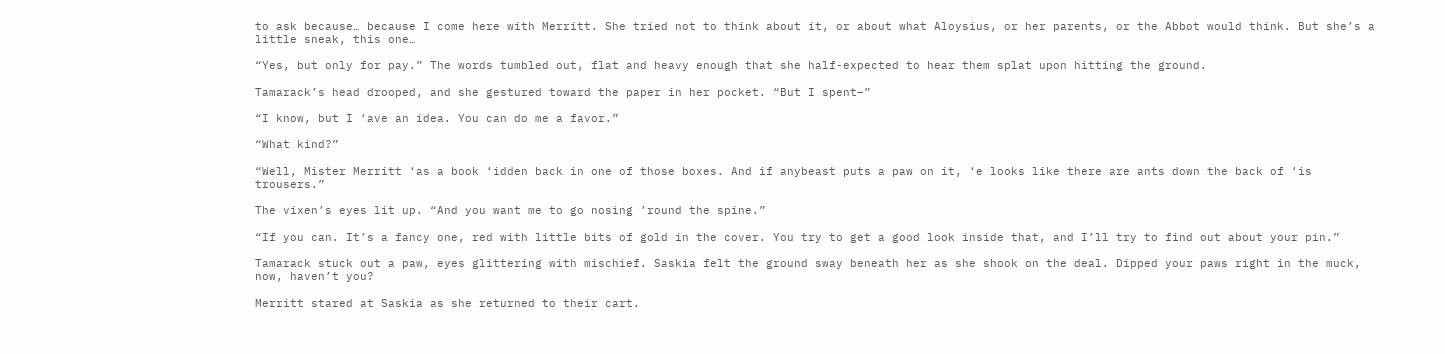to ask because… because I come here with Merritt. She tried not to think about it, or about what Aloysius, or her parents, or the Abbot would think. But she’s a little sneak, this one…

“Yes, but only for pay.” The words tumbled out, flat and heavy enough that she half-expected to hear them splat upon hitting the ground.

Tamarack’s head drooped, and she gestured toward the paper in her pocket. “But I spent–”

“I know, but I ‘ave an idea. You can do me a favor.”

“What kind?”

“Well, Mister Merritt ‘as a book ‘idden back in one of those boxes. And if anybeast puts a paw on it, ‘e looks like there are ants down the back of ‘is trousers.”

The vixen’s eyes lit up. “And you want me to go nosing ’round the spine.”

“If you can. It’s a fancy one, red with little bits of gold in the cover. You try to get a good look inside that, and I’ll try to find out about your pin.”

Tamarack stuck out a paw, eyes glittering with mischief. Saskia felt the ground sway beneath her as she shook on the deal. Dipped your paws right in the muck, now, haven’t you?

Merritt stared at Saskia as she returned to their cart.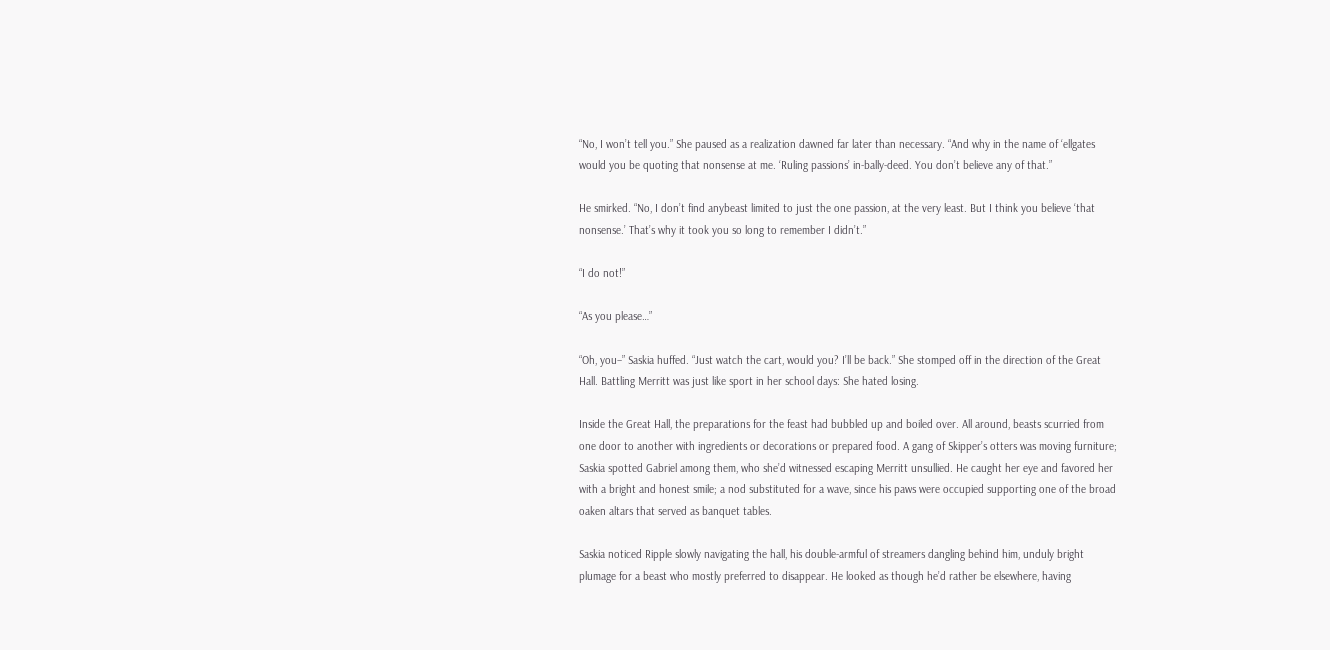“No, I won’t tell you.” She paused as a realization dawned far later than necessary. “And why in the name of ‘ellgates would you be quoting that nonsense at me. ‘Ruling passions’ in-bally-deed. You don’t believe any of that.”

He smirked. “No, I don’t find anybeast limited to just the one passion, at the very least. But I think you believe ‘that nonsense.’ That’s why it took you so long to remember I didn’t.”

“I do not!”

“As you please…”

“Oh, you–” Saskia huffed. “Just watch the cart, would you? I’ll be back.” She stomped off in the direction of the Great Hall. Battling Merritt was just like sport in her school days: She hated losing.

Inside the Great Hall, the preparations for the feast had bubbled up and boiled over. All around, beasts scurried from one door to another with ingredients or decorations or prepared food. A gang of Skipper’s otters was moving furniture; Saskia spotted Gabriel among them, who she’d witnessed escaping Merritt unsullied. He caught her eye and favored her with a bright and honest smile; a nod substituted for a wave, since his paws were occupied supporting one of the broad oaken altars that served as banquet tables.

Saskia noticed Ripple slowly navigating the hall, his double-armful of streamers dangling behind him, unduly bright plumage for a beast who mostly preferred to disappear. He looked as though he’d rather be elsewhere, having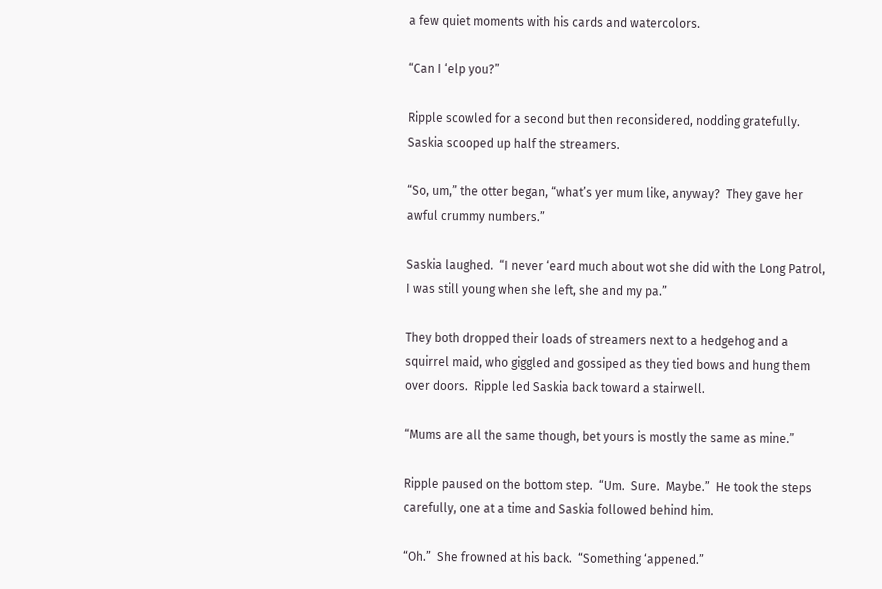a few quiet moments with his cards and watercolors.

“Can I ‘elp you?”

Ripple scowled for a second but then reconsidered, nodding gratefully.  Saskia scooped up half the streamers.

“So, um,” the otter began, “what’s yer mum like, anyway?  They gave her awful crummy numbers.”

Saskia laughed.  “I never ‘eard much about wot she did with the Long Patrol, I was still young when she left, she and my pa.”

They both dropped their loads of streamers next to a hedgehog and a squirrel maid, who giggled and gossiped as they tied bows and hung them over doors.  Ripple led Saskia back toward a stairwell.

“Mums are all the same though, bet yours is mostly the same as mine.”

Ripple paused on the bottom step.  “Um.  Sure.  Maybe.”  He took the steps carefully, one at a time and Saskia followed behind him.

“Oh.”  She frowned at his back.  “Something ‘appened.”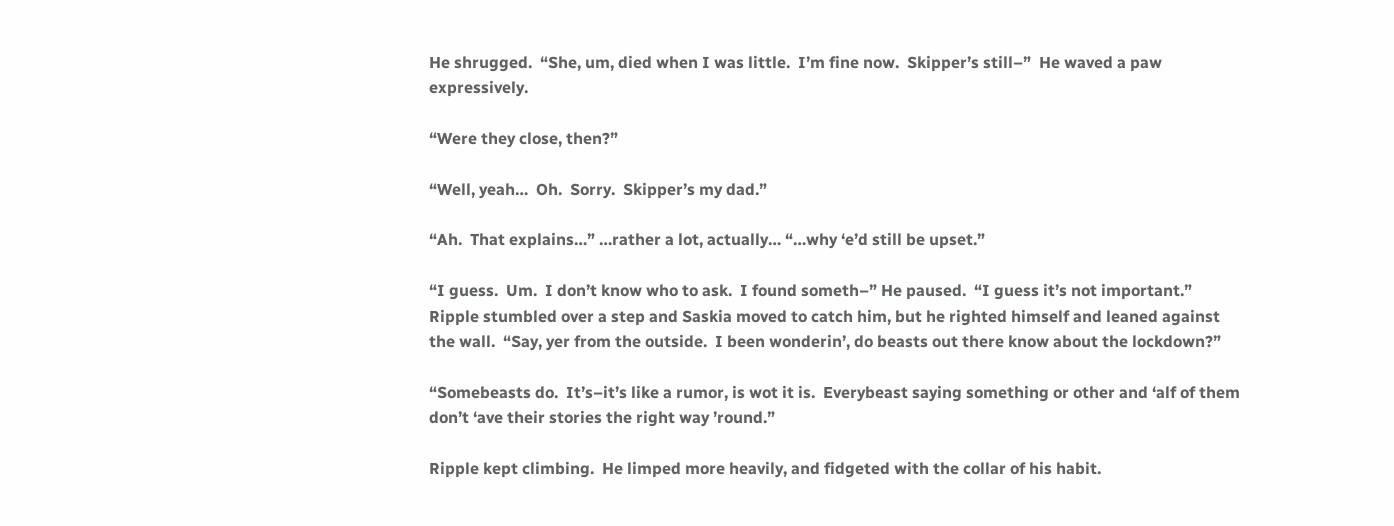He shrugged.  “She, um, died when I was little.  I’m fine now.  Skipper’s still–”  He waved a paw expressively.

“Were they close, then?”

“Well, yeah…  Oh.  Sorry.  Skipper’s my dad.”

“Ah.  That explains…” …rather a lot, actually… “…why ‘e’d still be upset.”

“I guess.  Um.  I don’t know who to ask.  I found someth–” He paused.  “I guess it’s not important.”  Ripple stumbled over a step and Saskia moved to catch him, but he righted himself and leaned against the wall.  “Say, yer from the outside.  I been wonderin’, do beasts out there know about the lockdown?”

“Somebeasts do.  It’s–it’s like a rumor, is wot it is.  Everybeast saying something or other and ‘alf of them don’t ‘ave their stories the right way ’round.”

Ripple kept climbing.  He limped more heavily, and fidgeted with the collar of his habit.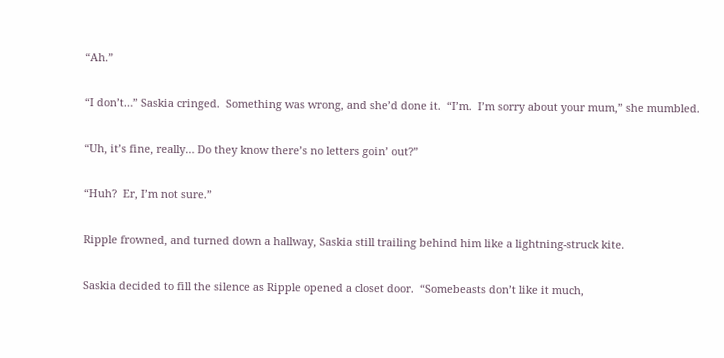“Ah.”

“I don’t…” Saskia cringed.  Something was wrong, and she’d done it.  “I’m.  I’m sorry about your mum,” she mumbled.

“Uh, it’s fine, really… Do they know there’s no letters goin’ out?”

“Huh?  Er, I’m not sure.”

Ripple frowned, and turned down a hallway, Saskia still trailing behind him like a lightning-struck kite.

Saskia decided to fill the silence as Ripple opened a closet door.  “Somebeasts don’t like it much,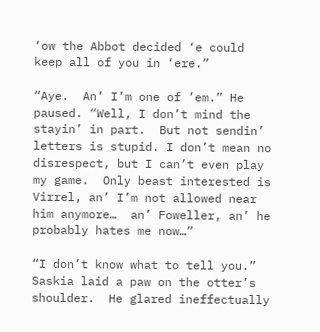‘ow the Abbot decided ‘e could keep all of you in ‘ere.”

“Aye.  An’ I’m one of ’em.” He paused. “Well, I don’t mind the stayin’ in part.  But not sendin’ letters is stupid. I don’t mean no disrespect, but I can’t even play my game.  Only beast interested is Virrel, an’ I’m not allowed near him anymore…  an’ Foweller, an’ he probably hates me now…”

“I don’t know what to tell you.”  Saskia laid a paw on the otter’s shoulder.  He glared ineffectually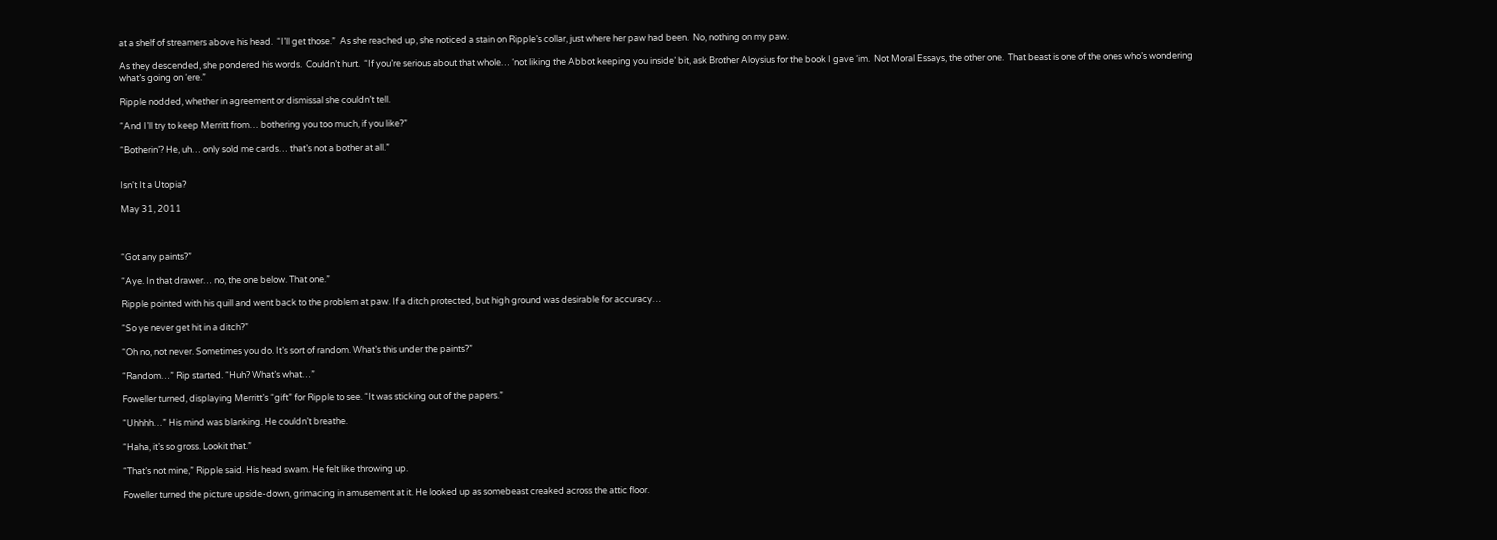at a shelf of streamers above his head.  “I’ll get those.”  As she reached up, she noticed a stain on Ripple’s collar, just where her paw had been.  No, nothing on my paw.

As they descended, she pondered his words.  Couldn’t hurt.  “If you’re serious about that whole… ‘not liking the Abbot keeping you inside’ bit, ask Brother Aloysius for the book I gave ‘im.  Not Moral Essays, the other one.  That beast is one of the ones who’s wondering what’s going on ‘ere.”

Ripple nodded, whether in agreement or dismissal she couldn’t tell.

“And I’ll try to keep Merritt from… bothering you too much, if you like?”

“Botherin’? He, uh… only sold me cards… that’s not a bother at all.”


Isn't It a Utopia?

May 31, 2011



“Got any paints?”

“Aye. In that drawer… no, the one below. That one.”

Ripple pointed with his quill and went back to the problem at paw. If a ditch protected, but high ground was desirable for accuracy…

“So ye never get hit in a ditch?”

“Oh no, not never. Sometimes you do. It’s sort of random. What’s this under the paints?”

“Random…” Rip started. “Huh? What’s what…”

Foweller turned, displaying Merritt’s “gift” for Ripple to see. “It was sticking out of the papers.”

“Uhhhh…” His mind was blanking. He couldn’t breathe.

“Haha, it’s so gross. Lookit that.”

“That’s not mine,” Ripple said. His head swam. He felt like throwing up.

Foweller turned the picture upside-down, grimacing in amusement at it. He looked up as somebeast creaked across the attic floor.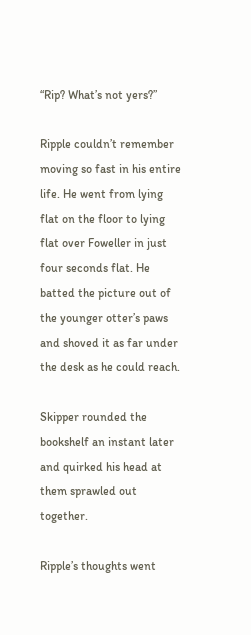“Rip? What’s not yers?”

Ripple couldn’t remember moving so fast in his entire life. He went from lying flat on the floor to lying flat over Foweller in just four seconds flat. He batted the picture out of the younger otter’s paws and shoved it as far under the desk as he could reach.

Skipper rounded the bookshelf an instant later and quirked his head at them sprawled out together.

Ripple’s thoughts went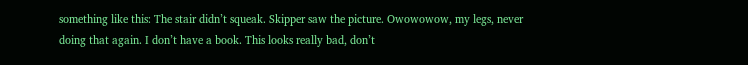something like this: The stair didn’t squeak. Skipper saw the picture. Owowowow, my legs, never doing that again. I don’t have a book. This looks really bad, don’t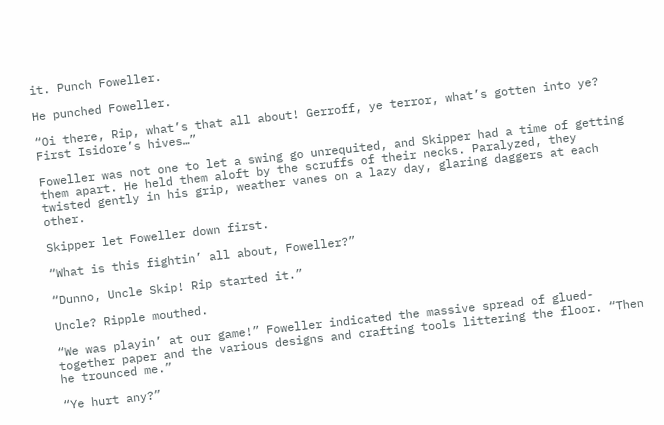it. Punch Foweller.

He punched Foweller.

“Oi there, Rip, what’s that all about! Gerroff, ye terror, what’s gotten into ye? First Isidore’s hives…”

Foweller was not one to let a swing go unrequited, and Skipper had a time of getting them apart. He held them aloft by the scruffs of their necks. Paralyzed, they twisted gently in his grip, weather vanes on a lazy day, glaring daggers at each other.

Skipper let Foweller down first.

“What is this fightin’ all about, Foweller?”

“Dunno, Uncle Skip! Rip started it.”

Uncle? Ripple mouthed.

“We was playin’ at our game!” Foweller indicated the massive spread of glued-together paper and the various designs and crafting tools littering the floor. “Then he trounced me.”

“Ye hurt any?”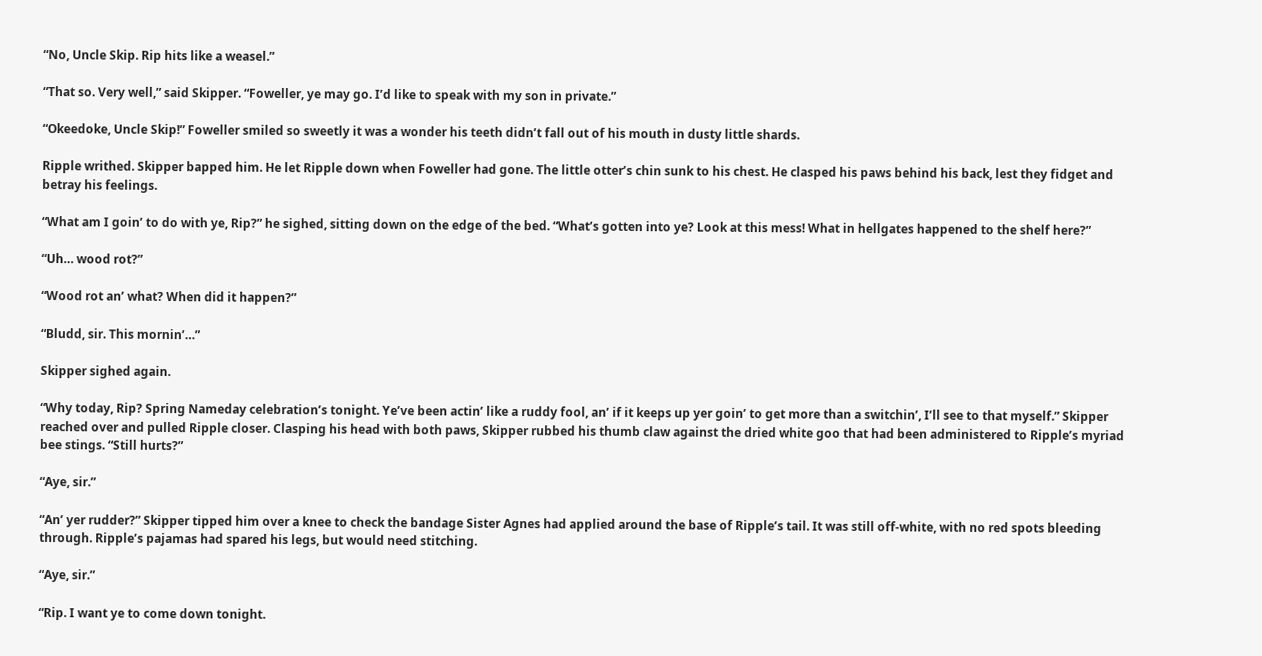“No, Uncle Skip. Rip hits like a weasel.”

“That so. Very well,” said Skipper. “Foweller, ye may go. I’d like to speak with my son in private.”

“Okeedoke, Uncle Skip!” Foweller smiled so sweetly it was a wonder his teeth didn’t fall out of his mouth in dusty little shards.

Ripple writhed. Skipper bapped him. He let Ripple down when Foweller had gone. The little otter’s chin sunk to his chest. He clasped his paws behind his back, lest they fidget and betray his feelings.

“What am I goin’ to do with ye, Rip?” he sighed, sitting down on the edge of the bed. “What’s gotten into ye? Look at this mess! What in hellgates happened to the shelf here?”

“Uh… wood rot?”

“Wood rot an’ what? When did it happen?”

“Bludd, sir. This mornin’…”

Skipper sighed again.

“Why today, Rip? Spring Nameday celebration’s tonight. Ye’ve been actin’ like a ruddy fool, an’ if it keeps up yer goin’ to get more than a switchin’, I’ll see to that myself.” Skipper reached over and pulled Ripple closer. Clasping his head with both paws, Skipper rubbed his thumb claw against the dried white goo that had been administered to Ripple’s myriad bee stings. “Still hurts?”

“Aye, sir.”

“An’ yer rudder?” Skipper tipped him over a knee to check the bandage Sister Agnes had applied around the base of Ripple’s tail. It was still off-white, with no red spots bleeding through. Ripple’s pajamas had spared his legs, but would need stitching.

“Aye, sir.”

“Rip. I want ye to come down tonight.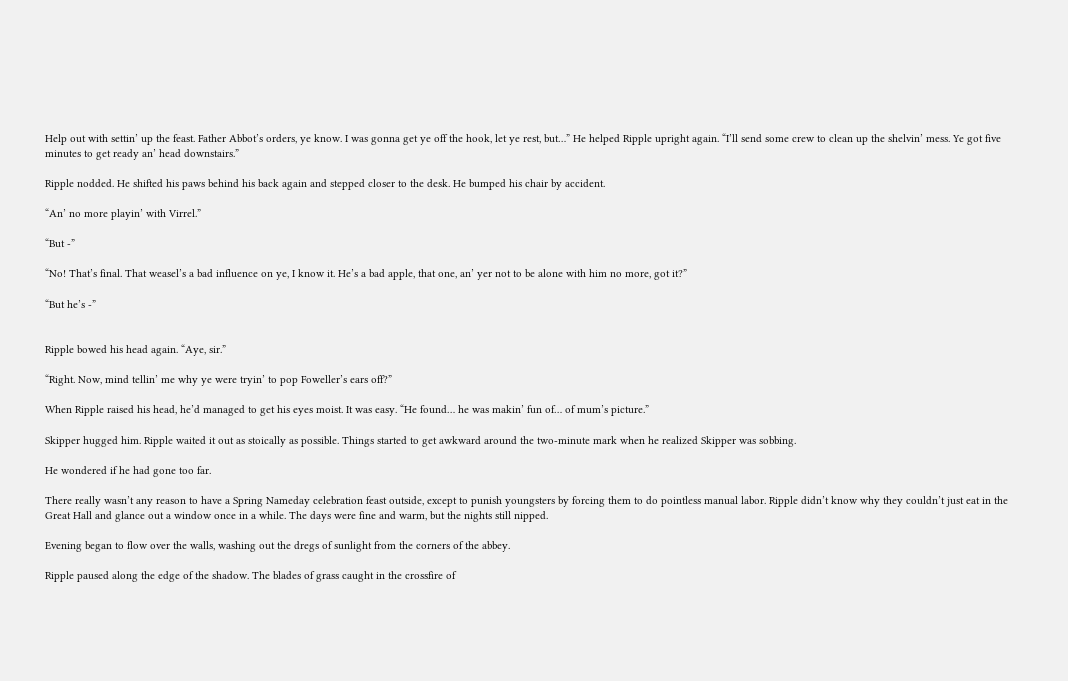Help out with settin’ up the feast. Father Abbot’s orders, ye know. I was gonna get ye off the hook, let ye rest, but…” He helped Ripple upright again. “I’ll send some crew to clean up the shelvin’ mess. Ye got five minutes to get ready an’ head downstairs.”

Ripple nodded. He shifted his paws behind his back again and stepped closer to the desk. He bumped his chair by accident.

“An’ no more playin’ with Virrel.”

“But -”

“No! That’s final. That weasel’s a bad influence on ye, I know it. He’s a bad apple, that one, an’ yer not to be alone with him no more, got it?”

“But he’s -”


Ripple bowed his head again. “Aye, sir.”

“Right. Now, mind tellin’ me why ye were tryin’ to pop Foweller’s ears off?”

When Ripple raised his head, he’d managed to get his eyes moist. It was easy. “He found… he was makin’ fun of… of mum’s picture.”

Skipper hugged him. Ripple waited it out as stoically as possible. Things started to get awkward around the two-minute mark when he realized Skipper was sobbing.

He wondered if he had gone too far.

There really wasn’t any reason to have a Spring Nameday celebration feast outside, except to punish youngsters by forcing them to do pointless manual labor. Ripple didn’t know why they couldn’t just eat in the Great Hall and glance out a window once in a while. The days were fine and warm, but the nights still nipped.

Evening began to flow over the walls, washing out the dregs of sunlight from the corners of the abbey.

Ripple paused along the edge of the shadow. The blades of grass caught in the crossfire of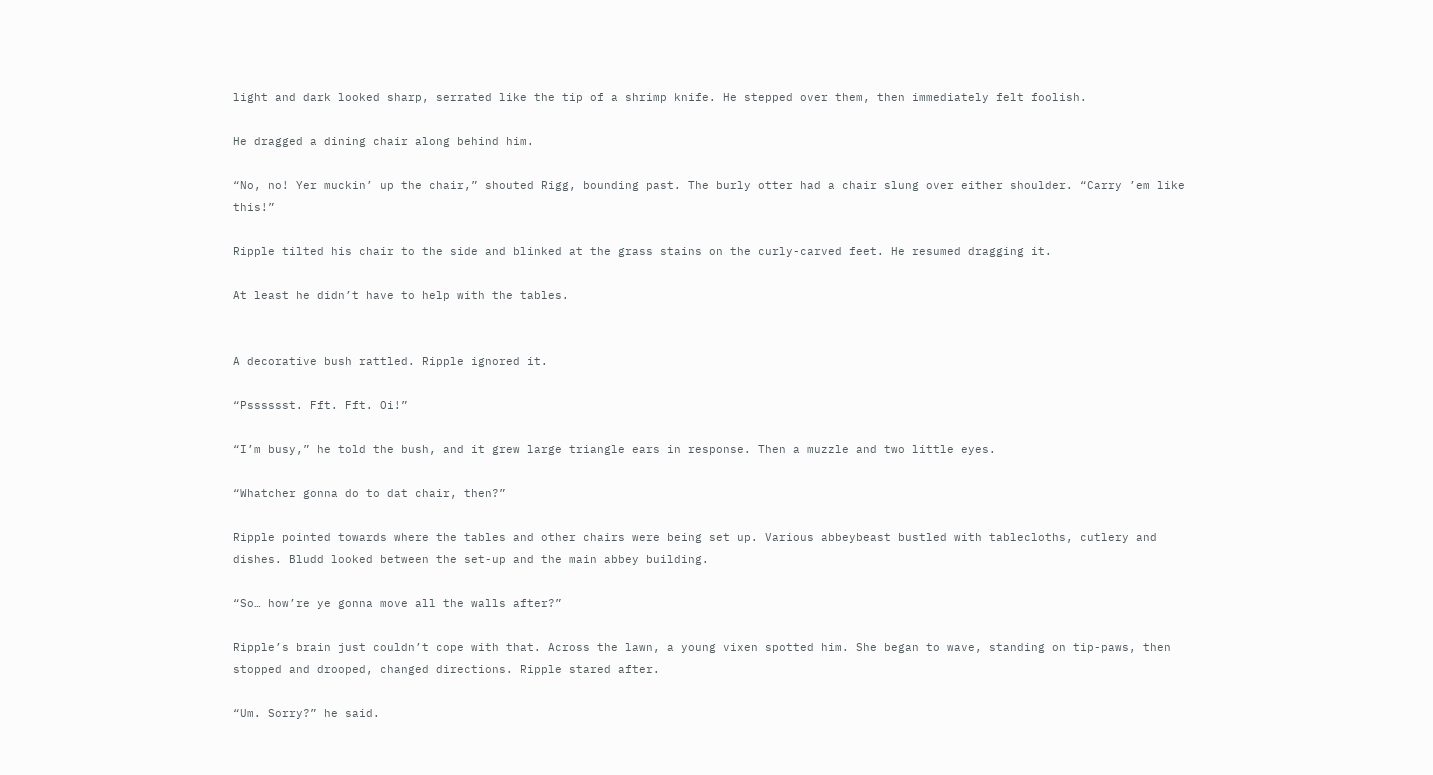light and dark looked sharp, serrated like the tip of a shrimp knife. He stepped over them, then immediately felt foolish.

He dragged a dining chair along behind him.

“No, no! Yer muckin’ up the chair,” shouted Rigg, bounding past. The burly otter had a chair slung over either shoulder. “Carry ’em like this!”

Ripple tilted his chair to the side and blinked at the grass stains on the curly-carved feet. He resumed dragging it.

At least he didn’t have to help with the tables.


A decorative bush rattled. Ripple ignored it.

“Psssssst. Fft. Fft. Oi!”

“I’m busy,” he told the bush, and it grew large triangle ears in response. Then a muzzle and two little eyes.

“Whatcher gonna do to dat chair, then?”

Ripple pointed towards where the tables and other chairs were being set up. Various abbeybeast bustled with tablecloths, cutlery and dishes. Bludd looked between the set-up and the main abbey building.

“So… how’re ye gonna move all the walls after?”

Ripple’s brain just couldn’t cope with that. Across the lawn, a young vixen spotted him. She began to wave, standing on tip-paws, then stopped and drooped, changed directions. Ripple stared after.

“Um. Sorry?” he said.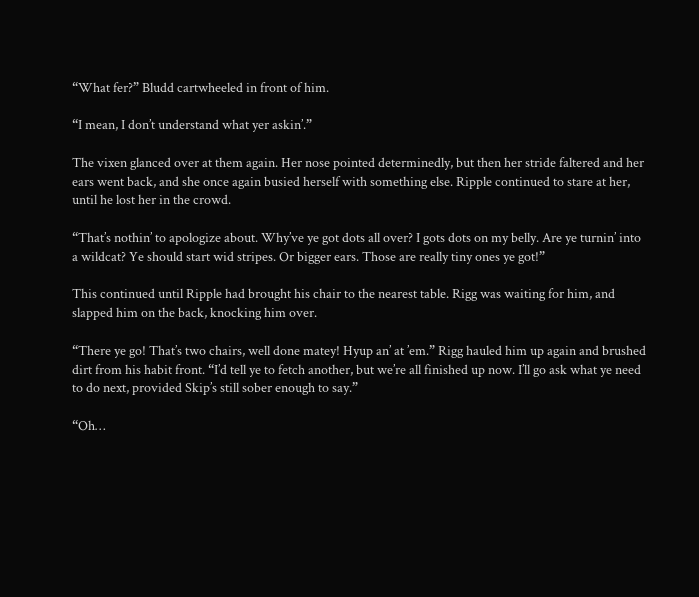“What fer?” Bludd cartwheeled in front of him.

“I mean, I don’t understand what yer askin’.”

The vixen glanced over at them again. Her nose pointed determinedly, but then her stride faltered and her ears went back, and she once again busied herself with something else. Ripple continued to stare at her, until he lost her in the crowd.

“That’s nothin’ to apologize about. Why’ve ye got dots all over? I gots dots on my belly. Are ye turnin’ into a wildcat? Ye should start wid stripes. Or bigger ears. Those are really tiny ones ye got!”

This continued until Ripple had brought his chair to the nearest table. Rigg was waiting for him, and slapped him on the back, knocking him over.

“There ye go! That’s two chairs, well done matey! Hyup an’ at ’em.” Rigg hauled him up again and brushed dirt from his habit front. “I’d tell ye to fetch another, but we’re all finished up now. I’ll go ask what ye need to do next, provided Skip’s still sober enough to say.”

“Oh…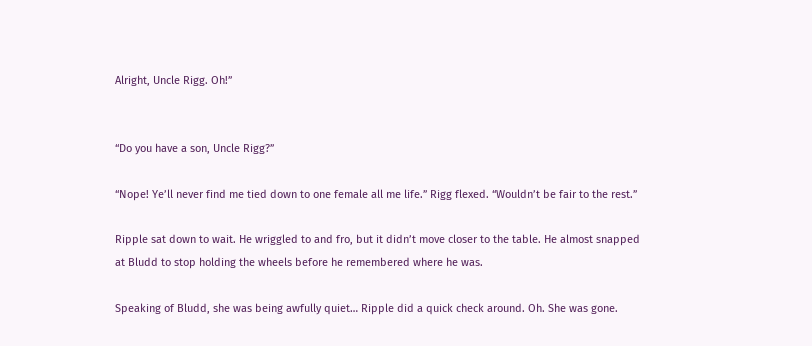Alright, Uncle Rigg. Oh!”


“Do you have a son, Uncle Rigg?”

“Nope! Ye’ll never find me tied down to one female all me life.” Rigg flexed. “Wouldn’t be fair to the rest.”

Ripple sat down to wait. He wriggled to and fro, but it didn’t move closer to the table. He almost snapped at Bludd to stop holding the wheels before he remembered where he was.

Speaking of Bludd, she was being awfully quiet… Ripple did a quick check around. Oh. She was gone.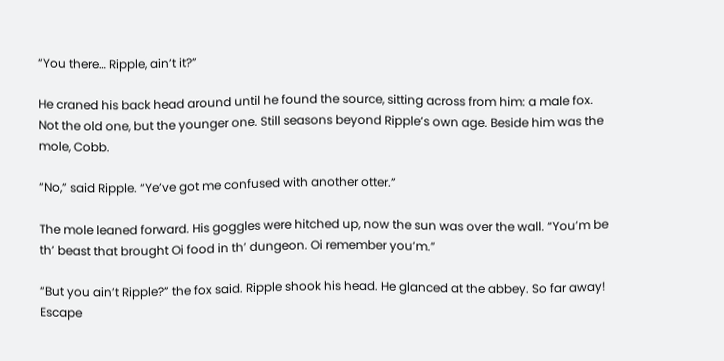“You there… Ripple, ain’t it?”

He craned his back head around until he found the source, sitting across from him: a male fox. Not the old one, but the younger one. Still seasons beyond Ripple’s own age. Beside him was the mole, Cobb.

“No,” said Ripple. “Ye’ve got me confused with another otter.”

The mole leaned forward. His goggles were hitched up, now the sun was over the wall. “You’m be th’ beast that brought Oi food in th’ dungeon. Oi remember you’m.”

“But you ain’t Ripple?” the fox said. Ripple shook his head. He glanced at the abbey. So far away! Escape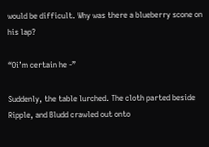would be difficult. Why was there a blueberry scone on his lap?

“Oi’m certain he -”

Suddenly, the table lurched. The cloth parted beside Ripple, and Bludd crawled out onto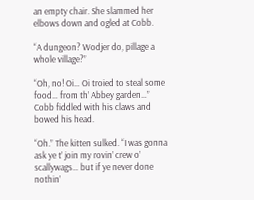an empty chair. She slammed her elbows down and ogled at Cobb.

“A dungeon? Wodjer do, pillage a whole village?”

“Oh, no! Oi… Oi troied to steal some food… from th’ Abbey garden…” Cobb fiddled with his claws and bowed his head.

“Oh.” The kitten sulked. “I was gonna ask ye t’ join my rovin’ crew o’ scallywags… but if ye never done nothin’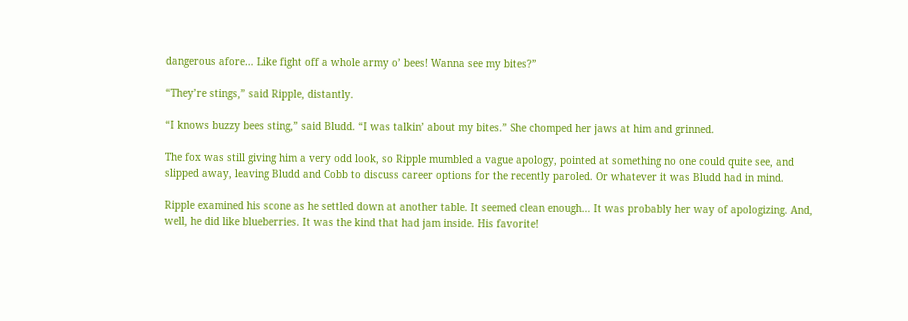dangerous afore… Like fight off a whole army o’ bees! Wanna see my bites?”

“They’re stings,” said Ripple, distantly.

“I knows buzzy bees sting,” said Bludd. “I was talkin’ about my bites.” She chomped her jaws at him and grinned.

The fox was still giving him a very odd look, so Ripple mumbled a vague apology, pointed at something no one could quite see, and slipped away, leaving Bludd and Cobb to discuss career options for the recently paroled. Or whatever it was Bludd had in mind.

Ripple examined his scone as he settled down at another table. It seemed clean enough… It was probably her way of apologizing. And, well, he did like blueberries. It was the kind that had jam inside. His favorite!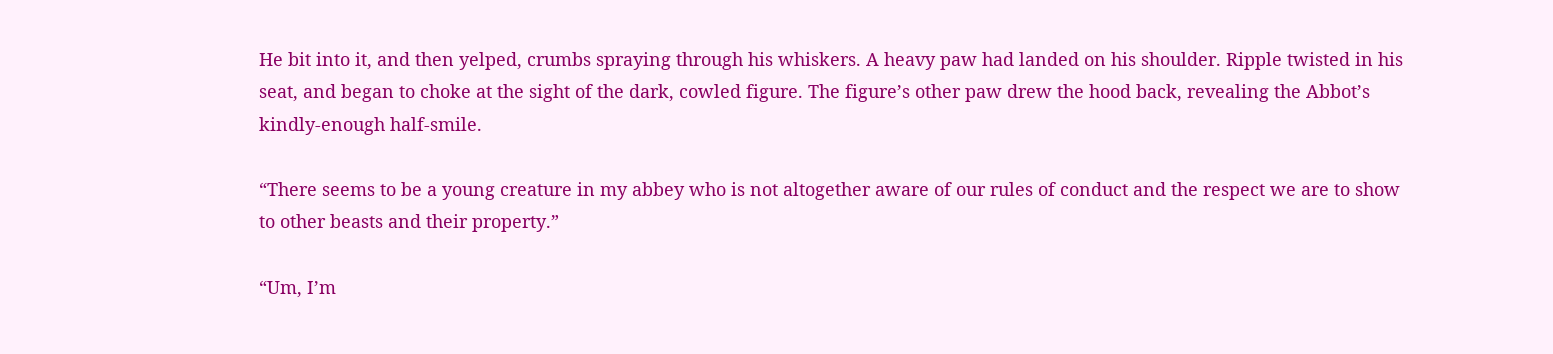He bit into it, and then yelped, crumbs spraying through his whiskers. A heavy paw had landed on his shoulder. Ripple twisted in his seat, and began to choke at the sight of the dark, cowled figure. The figure’s other paw drew the hood back, revealing the Abbot’s kindly-enough half-smile.

“There seems to be a young creature in my abbey who is not altogether aware of our rules of conduct and the respect we are to show to other beasts and their property.”

“Um, I’m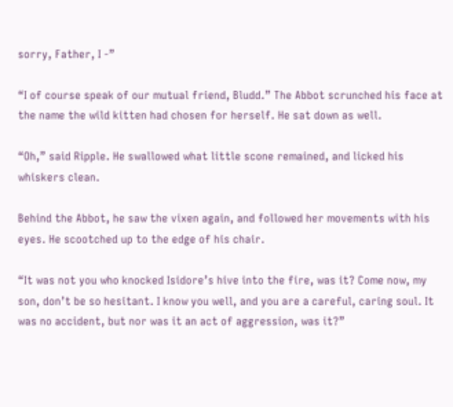sorry, Father, I -”

“I of course speak of our mutual friend, Bludd.” The Abbot scrunched his face at the name the wild kitten had chosen for herself. He sat down as well.

“Oh,” said Ripple. He swallowed what little scone remained, and licked his whiskers clean.

Behind the Abbot, he saw the vixen again, and followed her movements with his eyes. He scootched up to the edge of his chair.

“It was not you who knocked Isidore’s hive into the fire, was it? Come now, my son, don’t be so hesitant. I know you well, and you are a careful, caring soul. It was no accident, but nor was it an act of aggression, was it?”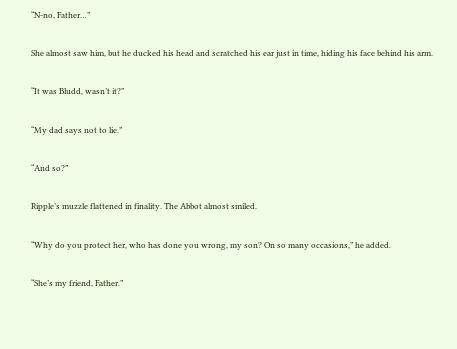“N-no, Father…”

She almost saw him, but he ducked his head and scratched his ear just in time, hiding his face behind his arm.

“It was Bludd, wasn’t it?”

“My dad says not to lie.”

“And so?”

Ripple’s muzzle flattened in finality. The Abbot almost smiled.

“Why do you protect her, who has done you wrong, my son? On so many occasions,” he added.

“She’s my friend, Father.”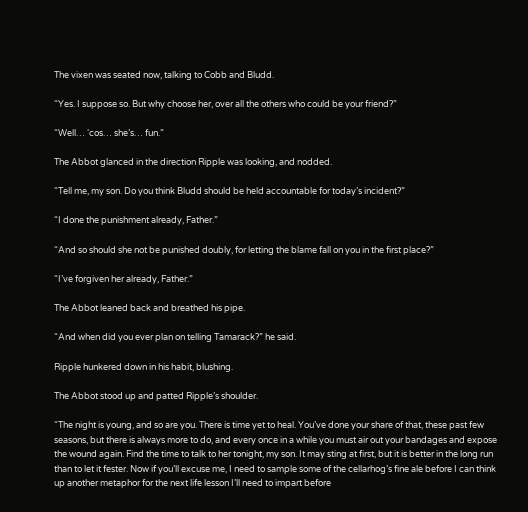The vixen was seated now, talking to Cobb and Bludd.

“Yes. I suppose so. But why choose her, over all the others who could be your friend?”

“Well… ‘cos… she’s… fun.”

The Abbot glanced in the direction Ripple was looking, and nodded.

“Tell me, my son. Do you think Bludd should be held accountable for today’s incident?”

“I done the punishment already, Father.”

“And so should she not be punished doubly, for letting the blame fall on you in the first place?”

“I’ve forgiven her already, Father.”

The Abbot leaned back and breathed his pipe.

“And when did you ever plan on telling Tamarack?” he said.

Ripple hunkered down in his habit, blushing.

The Abbot stood up and patted Ripple’s shoulder.

“The night is young, and so are you. There is time yet to heal. You’ve done your share of that, these past few seasons, but there is always more to do, and every once in a while you must air out your bandages and expose the wound again. Find the time to talk to her tonight, my son. It may sting at first, but it is better in the long run than to let it fester. Now if you’ll excuse me, I need to sample some of the cellarhog’s fine ale before I can think up another metaphor for the next life lesson I’ll need to impart before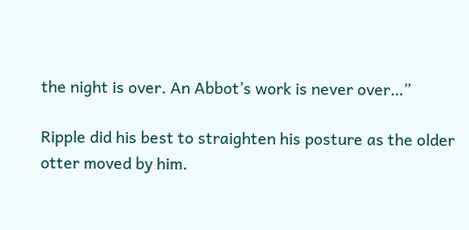the night is over. An Abbot’s work is never over…”

Ripple did his best to straighten his posture as the older otter moved by him.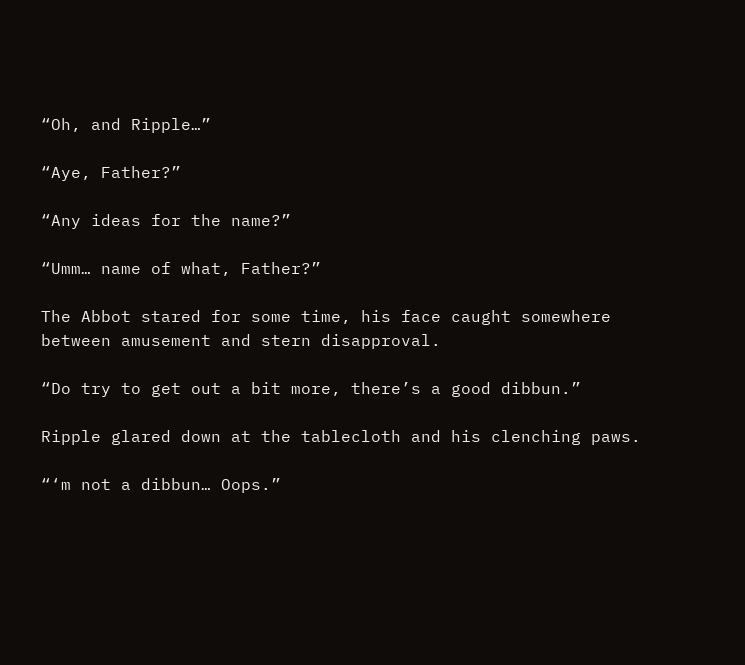“Oh, and Ripple…”

“Aye, Father?”

“Any ideas for the name?”

“Umm… name of what, Father?”

The Abbot stared for some time, his face caught somewhere between amusement and stern disapproval.

“Do try to get out a bit more, there’s a good dibbun.”

Ripple glared down at the tablecloth and his clenching paws.

“‘m not a dibbun… Oops.”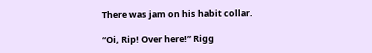There was jam on his habit collar.

“Oi, Rip! Over here!” Rigg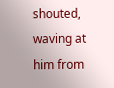shouted, waving at him from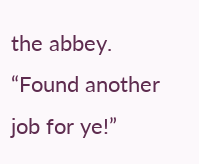the abbey. “Found another job for ye!”